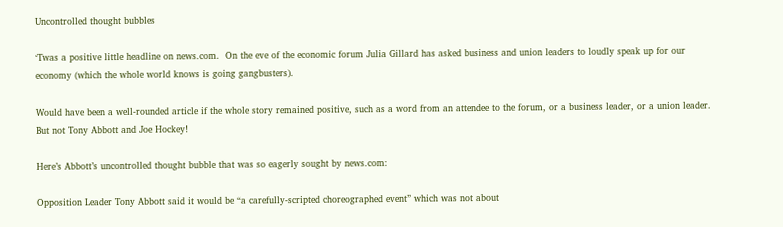Uncontrolled thought bubbles

‘Twas a positive little headline on news.com.  On the eve of the economic forum Julia Gillard has asked business and union leaders to loudly speak up for our economy (which the whole world knows is going gangbusters).

Would have been a well-rounded article if the whole story remained positive, such as a word from an attendee to the forum, or a business leader, or a union leader.  But not Tony Abbott and Joe Hockey!

Here’s Abbott’s uncontrolled thought bubble that was so eagerly sought by news.com:

Opposition Leader Tony Abbott said it would be “a carefully-scripted choreographed event” which was not about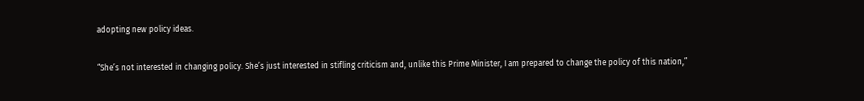adopting new policy ideas.

“She’s not interested in changing policy. She’s just interested in stifling criticism and, unlike this Prime Minister, I am prepared to change the policy of this nation,”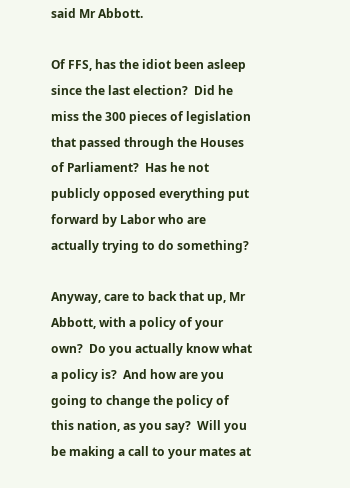said Mr Abbott.

Of FFS, has the idiot been asleep since the last election?  Did he miss the 300 pieces of legislation that passed through the Houses of Parliament?  Has he not publicly opposed everything put forward by Labor who are actually trying to do something?

Anyway, care to back that up, Mr Abbott, with a policy of your own?  Do you actually know what a policy is?  And how are you going to change the policy of this nation, as you say?  Will you be making a call to your mates at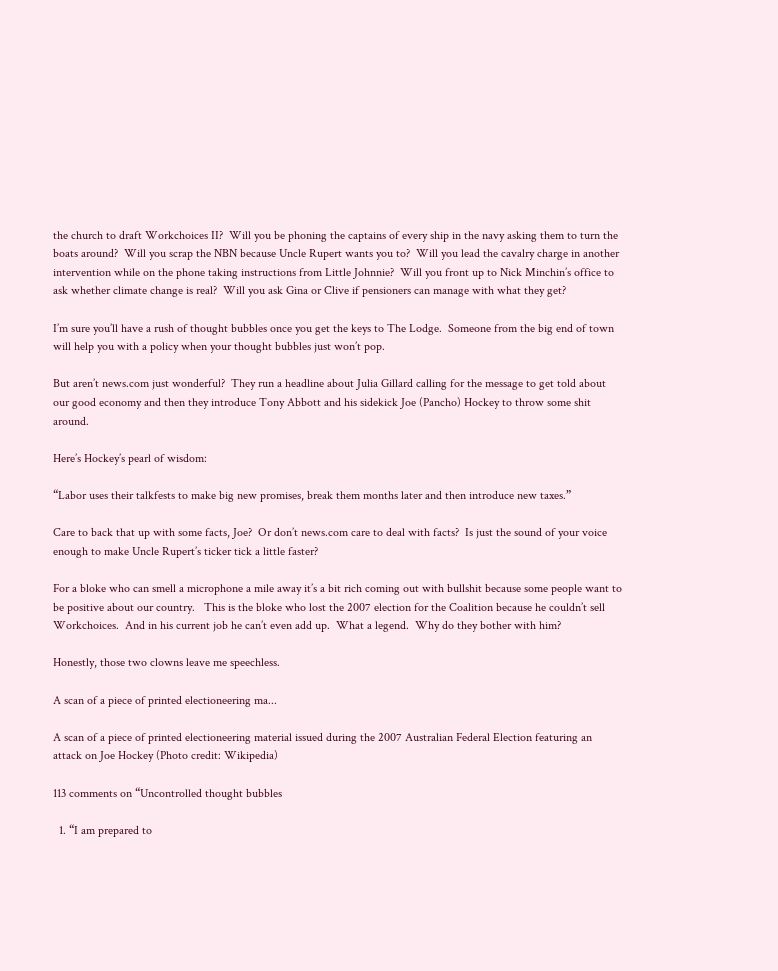the church to draft Workchoices II?  Will you be phoning the captains of every ship in the navy asking them to turn the boats around?  Will you scrap the NBN because Uncle Rupert wants you to?  Will you lead the cavalry charge in another intervention while on the phone taking instructions from Little Johnnie?  Will you front up to Nick Minchin’s office to ask whether climate change is real?  Will you ask Gina or Clive if pensioners can manage with what they get?

I’m sure you’ll have a rush of thought bubbles once you get the keys to The Lodge.  Someone from the big end of town will help you with a policy when your thought bubbles just won’t pop.

But aren’t news.com just wonderful?  They run a headline about Julia Gillard calling for the message to get told about our good economy and then they introduce Tony Abbott and his sidekick Joe (Pancho) Hockey to throw some shit around.

Here’s Hockey’s pearl of wisdom:

“Labor uses their talkfests to make big new promises, break them months later and then introduce new taxes.”

Care to back that up with some facts, Joe?  Or don’t news.com care to deal with facts?  Is just the sound of your voice enough to make Uncle Rupert’s ticker tick a little faster?

For a bloke who can smell a microphone a mile away it’s a bit rich coming out with bullshit because some people want to be positive about our country.   This is the bloke who lost the 2007 election for the Coalition because he couldn’t sell Workchoices.  And in his current job he can’t even add up.  What a legend.  Why do they bother with him?

Honestly, those two clowns leave me speechless.

A scan of a piece of printed electioneering ma...

A scan of a piece of printed electioneering material issued during the 2007 Australian Federal Election featuring an attack on Joe Hockey (Photo credit: Wikipedia)

113 comments on “Uncontrolled thought bubbles

  1. “I am prepared to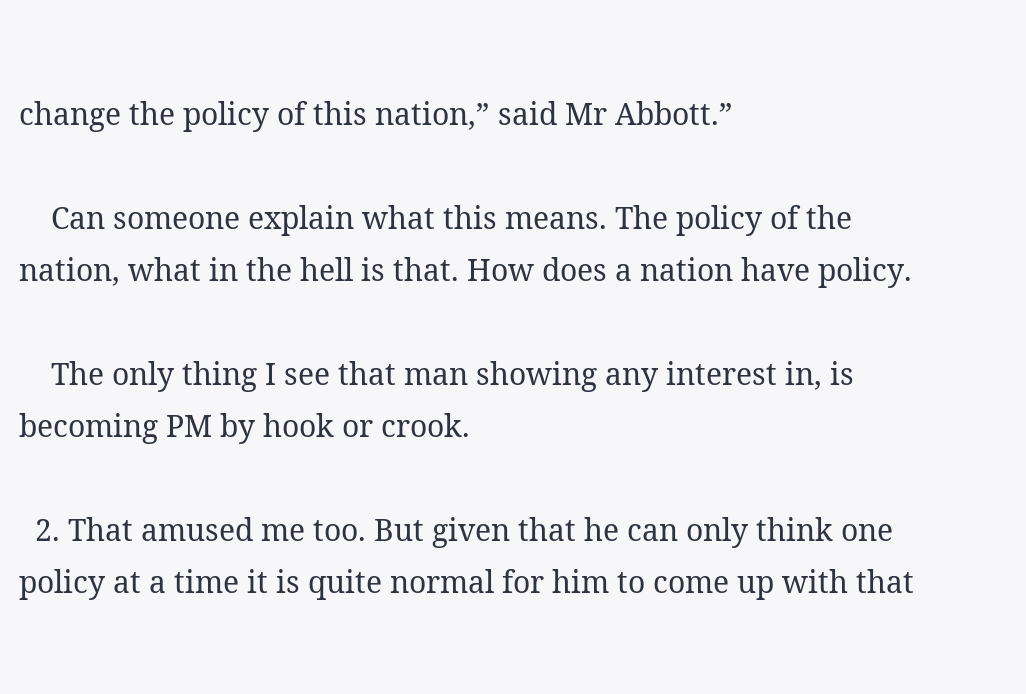change the policy of this nation,” said Mr Abbott.”

    Can someone explain what this means. The policy of the nation, what in the hell is that. How does a nation have policy.

    The only thing I see that man showing any interest in, is becoming PM by hook or crook.

  2. That amused me too. But given that he can only think one policy at a time it is quite normal for him to come up with that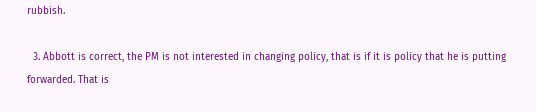rubbish.

  3. Abbott is correct, the PM is not interested in changing policy, that is if it is policy that he is putting forwarded. That is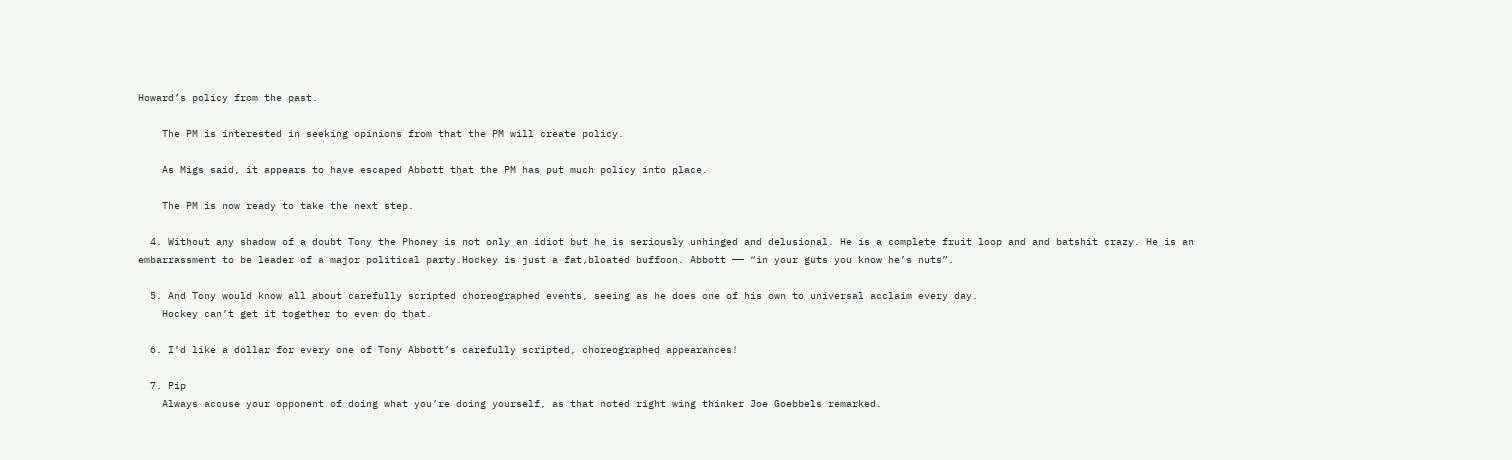Howard’s policy from the past.

    The PM is interested in seeking opinions from that the PM will create policy.

    As Migs said, it appears to have escaped Abbott that the PM has put much policy into place.

    The PM is now ready to take the next step.

  4. Without any shadow of a doubt Tony the Phoney is not only an idiot but he is seriously unhinged and delusional. He is a complete fruit loop and and batshit crazy. He is an embarrassment to be leader of a major political party.Hockey is just a fat,bloated buffoon. Abbott —— “in your guts you know he’s nuts”.

  5. And Tony would know all about carefully scripted choreographed events, seeing as he does one of his own to universal acclaim every day.
    Hockey can’t get it together to even do that.

  6. I’d like a dollar for every one of Tony Abbott’s carefully scripted, choreographed appearances!

  7. Pip
    Always accuse your opponent of doing what you’re doing yourself, as that noted right wing thinker Joe Goebbels remarked.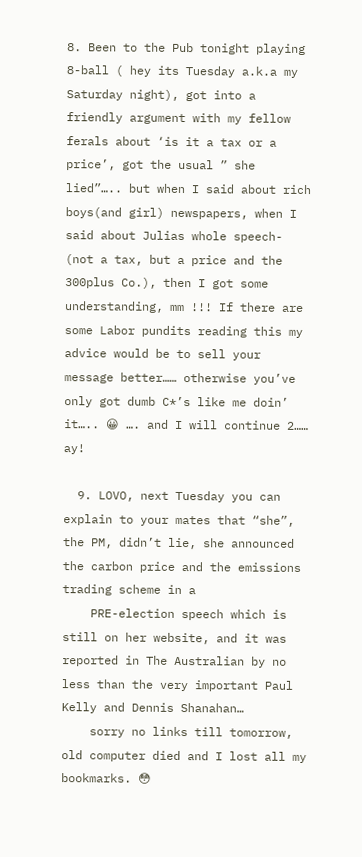8. Been to the Pub tonight playing 8-ball ( hey its Tuesday a.k.a my Saturday night), got into a friendly argument with my fellow ferals about ‘is it a tax or a price’, got the usual ” she lied”….. but when I said about rich boys(and girl) newspapers, when I said about Julias whole speech- (not a tax, but a price and the 300plus Co.), then I got some understanding, mm !!! If there are some Labor pundits reading this my advice would be to sell your message better…… otherwise you’ve only got dumb C*’s like me doin’ it….. 😀 …. and I will continue 2…… ay!

  9. LOVO, next Tuesday you can explain to your mates that “she”, the PM, didn’t lie, she announced the carbon price and the emissions trading scheme in a
    PRE-election speech which is still on her website, and it was reported in The Australian by no less than the very important Paul Kelly and Dennis Shanahan…
    sorry no links till tomorrow, old computer died and I lost all my bookmarks. 😳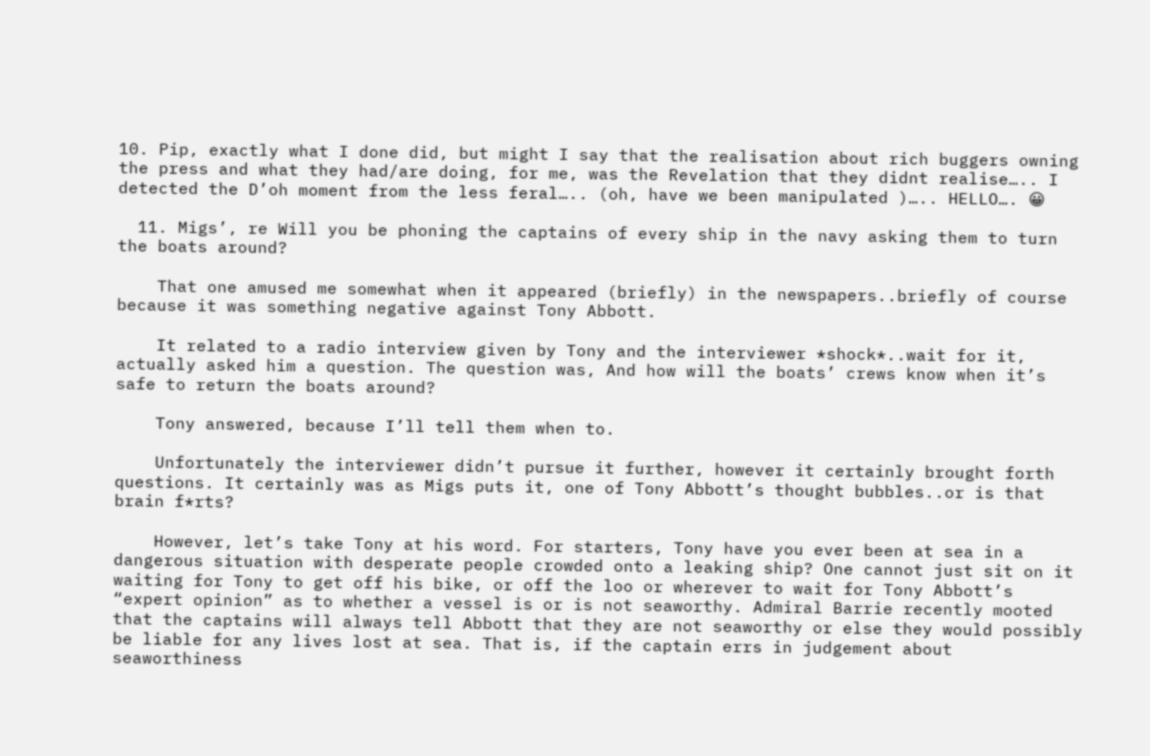10. Pip, exactly what I done did, but might I say that the realisation about rich buggers owning the press and what they had/are doing, for me, was the Revelation that they didnt realise….. I detected the D’oh moment from the less feral….. (oh, have we been manipulated )….. HELLO…. 😀

  11. Migs’, re Will you be phoning the captains of every ship in the navy asking them to turn the boats around?

    That one amused me somewhat when it appeared (briefly) in the newspapers..briefly of course because it was something negative against Tony Abbott.

    It related to a radio interview given by Tony and the interviewer *shock*..wait for it, actually asked him a question. The question was, And how will the boats’ crews know when it’s safe to return the boats around?

    Tony answered, because I’ll tell them when to.

    Unfortunately the interviewer didn’t pursue it further, however it certainly brought forth questions. It certainly was as Migs puts it, one of Tony Abbott’s thought bubbles..or is that brain f*rts?

    However, let’s take Tony at his word. For starters, Tony have you ever been at sea in a dangerous situation with desperate people crowded onto a leaking ship? One cannot just sit on it waiting for Tony to get off his bike, or off the loo or wherever to wait for Tony Abbott’s “expert opinion” as to whether a vessel is or is not seaworthy. Admiral Barrie recently mooted that the captains will always tell Abbott that they are not seaworthy or else they would possibly be liable for any lives lost at sea. That is, if the captain errs in judgement about seaworthiness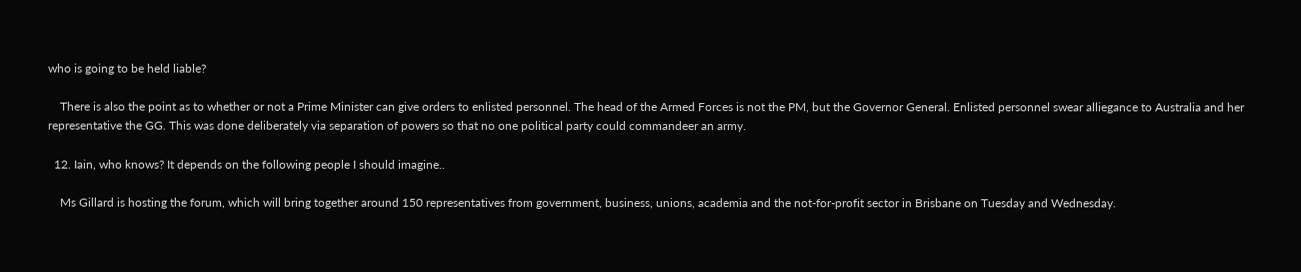who is going to be held liable?

    There is also the point as to whether or not a Prime Minister can give orders to enlisted personnel. The head of the Armed Forces is not the PM, but the Governor General. Enlisted personnel swear alliegance to Australia and her representative the GG. This was done deliberately via separation of powers so that no one political party could commandeer an army.

  12. Iain, who knows? It depends on the following people I should imagine..

    Ms Gillard is hosting the forum, which will bring together around 150 representatives from government, business, unions, academia and the not-for-profit sector in Brisbane on Tuesday and Wednesday.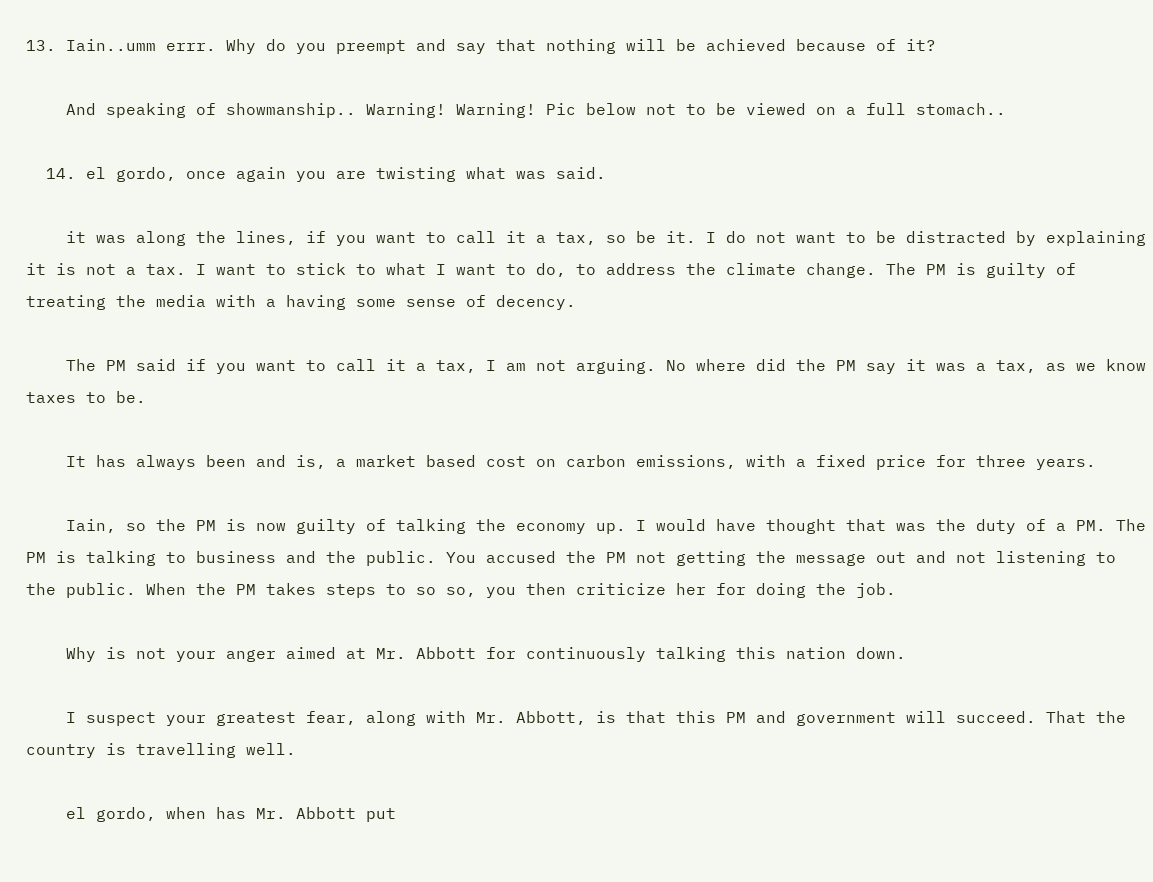13. Iain..umm errr. Why do you preempt and say that nothing will be achieved because of it?

    And speaking of showmanship.. Warning! Warning! Pic below not to be viewed on a full stomach..

  14. el gordo, once again you are twisting what was said.

    it was along the lines, if you want to call it a tax, so be it. I do not want to be distracted by explaining it is not a tax. I want to stick to what I want to do, to address the climate change. The PM is guilty of treating the media with a having some sense of decency.

    The PM said if you want to call it a tax, I am not arguing. No where did the PM say it was a tax, as we know taxes to be.

    It has always been and is, a market based cost on carbon emissions, with a fixed price for three years.

    Iain, so the PM is now guilty of talking the economy up. I would have thought that was the duty of a PM. The PM is talking to business and the public. You accused the PM not getting the message out and not listening to the public. When the PM takes steps to so so, you then criticize her for doing the job.

    Why is not your anger aimed at Mr. Abbott for continuously talking this nation down.

    I suspect your greatest fear, along with Mr. Abbott, is that this PM and government will succeed. That the country is travelling well.

    el gordo, when has Mr. Abbott put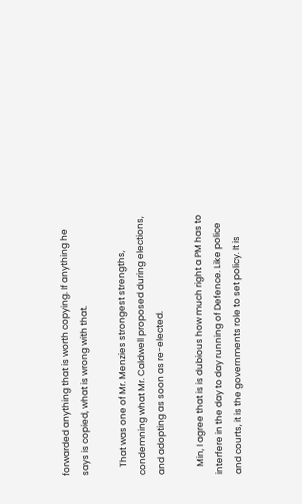forwarded anything that is worth copying. If anything he says is copied, what is wrong with that.

    That was one of Mr. Menzies strongest strengths, condemning what Mr. Caldwell proposed during elections, and adopting as soon as re-elected.

    Min, I agree that is is dubious how much right a PM has to interfere in the day to day running of Defence. Like police and courts, it is the governments role to set policy. It is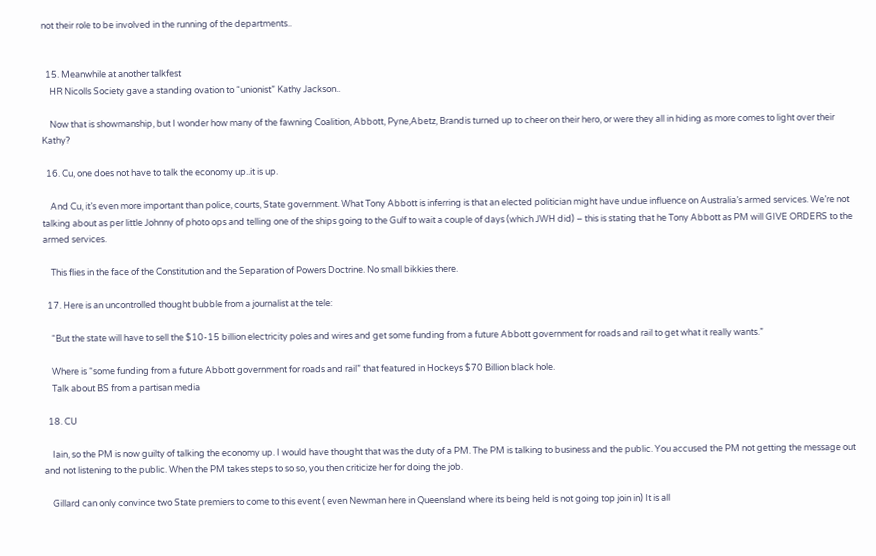not their role to be involved in the running of the departments..


  15. Meanwhile at another talkfest
    HR Nicolls Society gave a standing ovation to “unionist” Kathy Jackson..

    Now that is showmanship, but I wonder how many of the fawning Coalition, Abbott, Pyne,Abetz, Brandis turned up to cheer on their hero, or were they all in hiding as more comes to light over their Kathy?

  16. Cu, one does not have to talk the economy up..it is up.

    And Cu, it’s even more important than police, courts, State government. What Tony Abbott is inferring is that an elected politician might have undue influence on Australia’s armed services. We’re not talking about as per little Johnny of photo ops and telling one of the ships going to the Gulf to wait a couple of days (which JWH did) – this is stating that he Tony Abbott as PM will GIVE ORDERS to the armed services.

    This flies in the face of the Constitution and the Separation of Powers Doctrine. No small bikkies there.

  17. Here is an uncontrolled thought bubble from a journalist at the tele:

    “But the state will have to sell the $10-15 billion electricity poles and wires and get some funding from a future Abbott government for roads and rail to get what it really wants.”

    Where is “some funding from a future Abbott government for roads and rail” that featured in Hockeys $70 Billion black hole.
    Talk about BS from a partisan media

  18. CU

    Iain, so the PM is now guilty of talking the economy up. I would have thought that was the duty of a PM. The PM is talking to business and the public. You accused the PM not getting the message out and not listening to the public. When the PM takes steps to so so, you then criticize her for doing the job.

    Gillard can only convince two State premiers to come to this event ( even Newman here in Queensland where its being held is not going top join in) It is all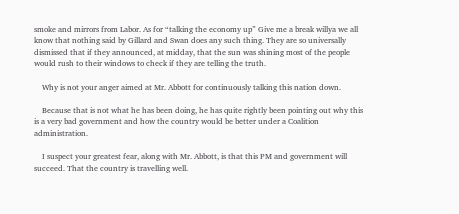smoke and mirrors from Labor. As for “talking the economy up” Give me a break willya we all know that nothing said by Gillard and Swan does any such thing. They are so universally dismissed that if they announced, at midday, that the sun was shining most of the people would rush to their windows to check if they are telling the truth.

    Why is not your anger aimed at Mr. Abbott for continuously talking this nation down.

    Because that is not what he has been doing, he has quite rightly been pointing out why this is a very bad government and how the country would be better under a Coalition administration.

    I suspect your greatest fear, along with Mr. Abbott, is that this PM and government will succeed. That the country is travelling well.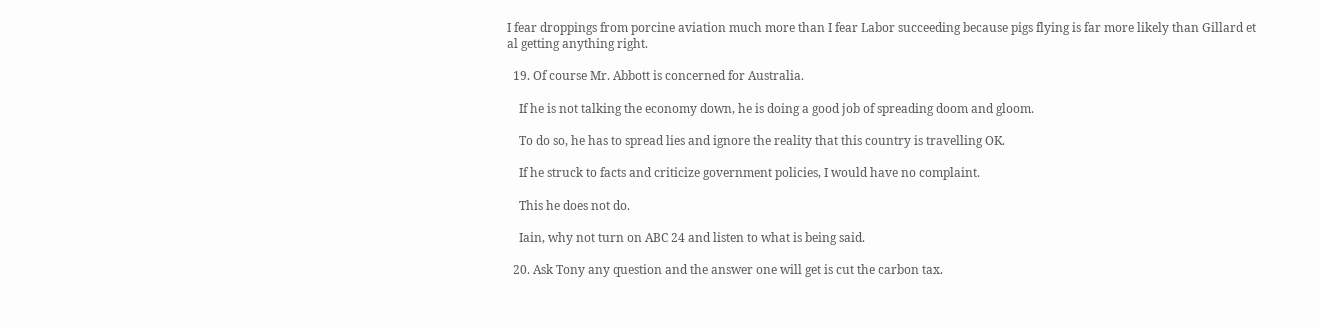I fear droppings from porcine aviation much more than I fear Labor succeeding because pigs flying is far more likely than Gillard et al getting anything right.

  19. Of course Mr. Abbott is concerned for Australia.

    If he is not talking the economy down, he is doing a good job of spreading doom and gloom.

    To do so, he has to spread lies and ignore the reality that this country is travelling OK.

    If he struck to facts and criticize government policies, I would have no complaint.

    This he does not do.

    Iain, why not turn on ABC 24 and listen to what is being said.

  20. Ask Tony any question and the answer one will get is cut the carbon tax.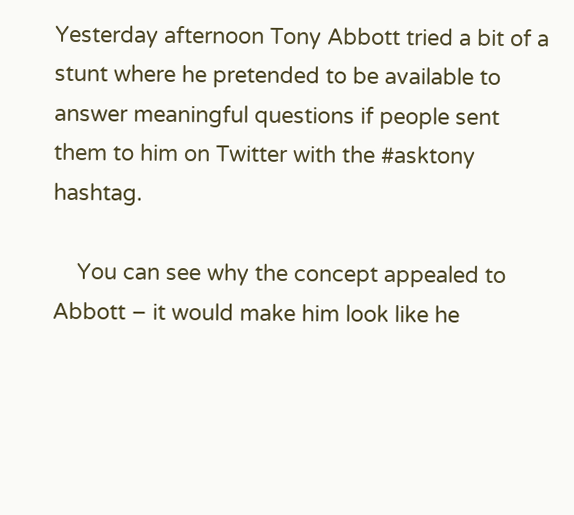Yesterday afternoon Tony Abbott tried a bit of a stunt where he pretended to be available to answer meaningful questions if people sent them to him on Twitter with the #asktony hashtag.

    You can see why the concept appealed to Abbott – it would make him look like he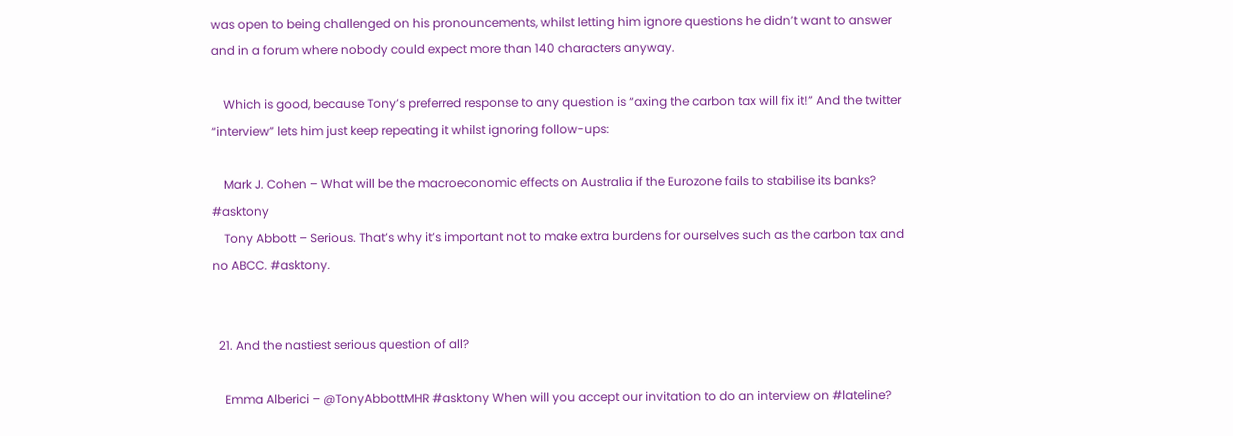was open to being challenged on his pronouncements, whilst letting him ignore questions he didn’t want to answer and in a forum where nobody could expect more than 140 characters anyway.

    Which is good, because Tony’s preferred response to any question is “axing the carbon tax will fix it!” And the twitter “interview” lets him just keep repeating it whilst ignoring follow-ups:

    Mark J. Cohen – What will be the macroeconomic effects on Australia if the Eurozone fails to stabilise its banks? #asktony
    Tony Abbott – Serious. That’s why it’s important not to make extra burdens for ourselves such as the carbon tax and no ABCC. #asktony.


  21. And the nastiest serious question of all?

    Emma Alberici – @TonyAbbottMHR #asktony When will you accept our invitation to do an interview on #lateline?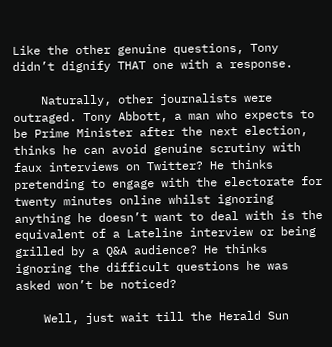Like the other genuine questions, Tony didn’t dignify THAT one with a response.

    Naturally, other journalists were outraged. Tony Abbott, a man who expects to be Prime Minister after the next election, thinks he can avoid genuine scrutiny with faux interviews on Twitter? He thinks pretending to engage with the electorate for twenty minutes online whilst ignoring anything he doesn’t want to deal with is the equivalent of a Lateline interview or being grilled by a Q&A audience? He thinks ignoring the difficult questions he was asked won’t be noticed?

    Well, just wait till the Herald Sun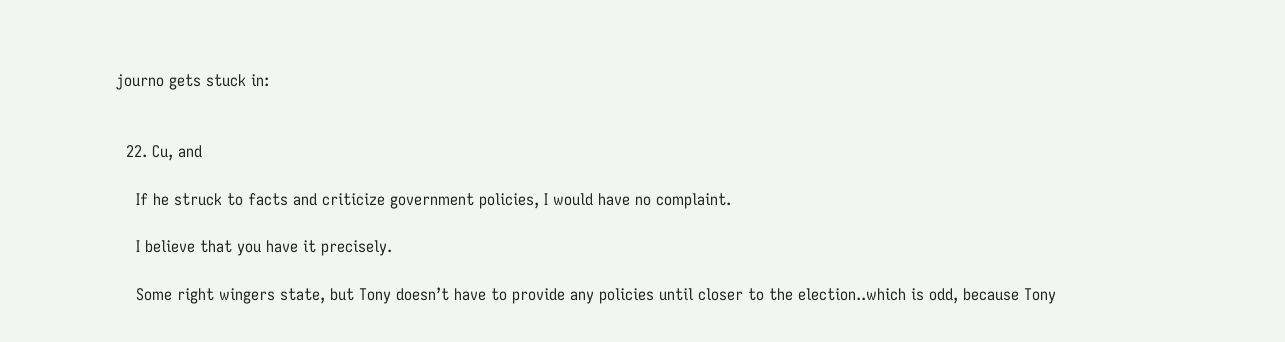journo gets stuck in:


  22. Cu, and

    If he struck to facts and criticize government policies, I would have no complaint.

    I believe that you have it precisely.

    Some right wingers state, but Tony doesn’t have to provide any policies until closer to the election..which is odd, because Tony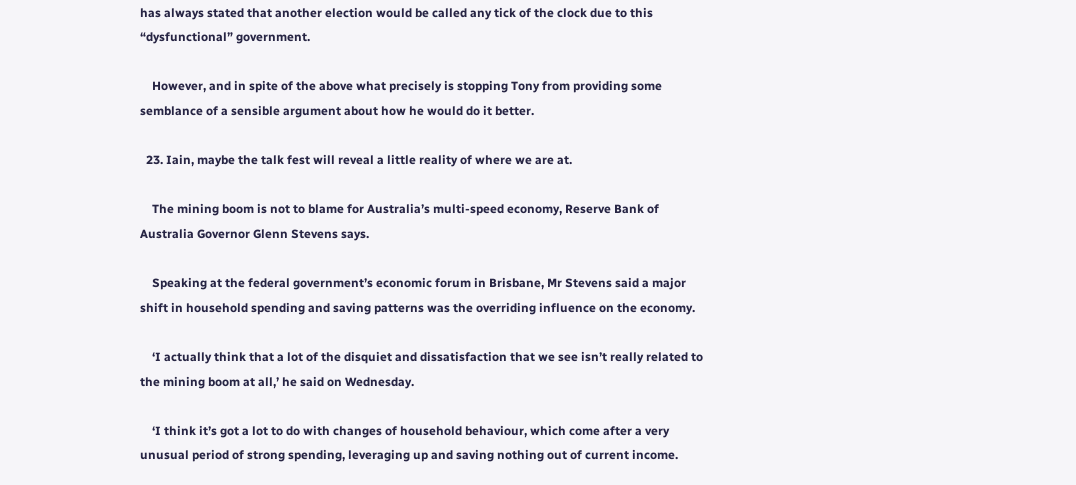has always stated that another election would be called any tick of the clock due to this “dysfunctional” government.

    However, and in spite of the above what precisely is stopping Tony from providing some semblance of a sensible argument about how he would do it better.

  23. Iain, maybe the talk fest will reveal a little reality of where we are at.

    The mining boom is not to blame for Australia’s multi-speed economy, Reserve Bank of Australia Governor Glenn Stevens says.

    Speaking at the federal government’s economic forum in Brisbane, Mr Stevens said a major shift in household spending and saving patterns was the overriding influence on the economy.

    ‘I actually think that a lot of the disquiet and dissatisfaction that we see isn’t really related to the mining boom at all,’ he said on Wednesday.

    ‘I think it’s got a lot to do with changes of household behaviour, which come after a very unusual period of strong spending, leveraging up and saving nothing out of current income.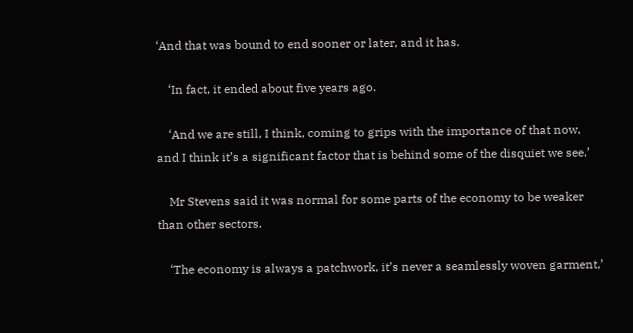‘And that was bound to end sooner or later, and it has.

    ‘In fact, it ended about five years ago.

    ‘And we are still, I think, coming to grips with the importance of that now, and I think it’s a significant factor that is behind some of the disquiet we see.’

    Mr Stevens said it was normal for some parts of the economy to be weaker than other sectors.

    ‘The economy is always a patchwork, it’s never a seamlessly woven garment,’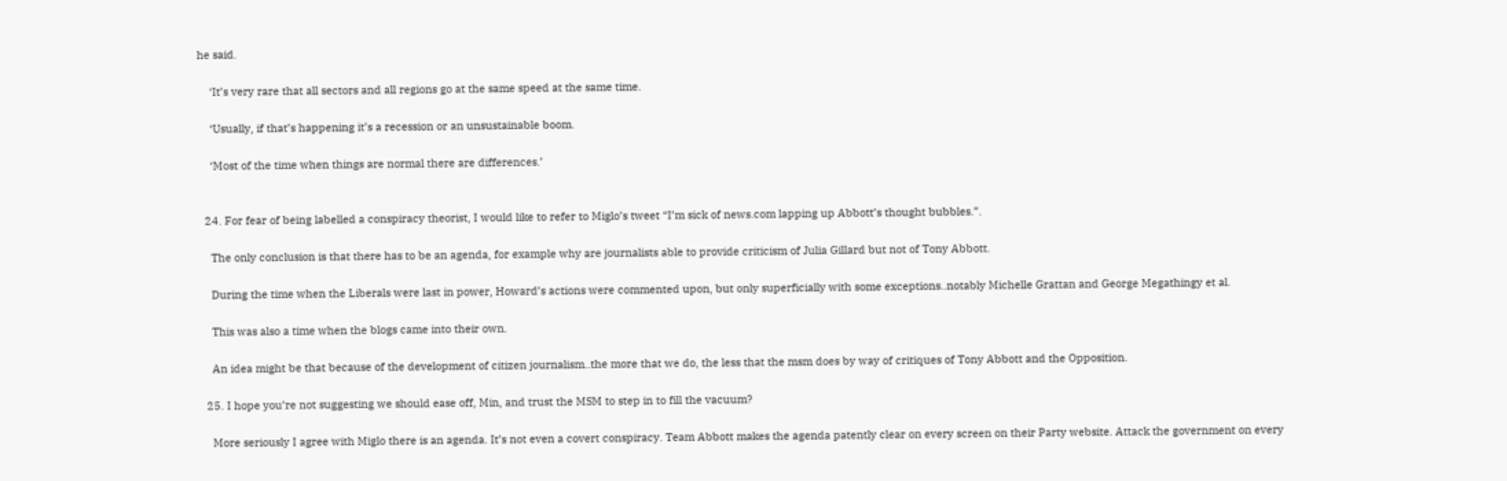he said.

    ‘It’s very rare that all sectors and all regions go at the same speed at the same time.

    ‘Usually, if that’s happening it’s a recession or an unsustainable boom.

    ‘Most of the time when things are normal there are differences.’


  24. For fear of being labelled a conspiracy theorist, I would like to refer to Miglo’s tweet “I’m sick of news.com lapping up Abbott’s thought bubbles.”.

    The only conclusion is that there has to be an agenda, for example why are journalists able to provide criticism of Julia Gillard but not of Tony Abbott.

    During the time when the Liberals were last in power, Howard’s actions were commented upon, but only superficially with some exceptions..notably Michelle Grattan and George Megathingy et al.

    This was also a time when the blogs came into their own.

    An idea might be that because of the development of citizen journalism..the more that we do, the less that the msm does by way of critiques of Tony Abbott and the Opposition.

  25. I hope you’re not suggesting we should ease off, Min, and trust the MSM to step in to fill the vacuum?

    More seriously I agree with Miglo there is an agenda. It’s not even a covert conspiracy. Team Abbott makes the agenda patently clear on every screen on their Party website. Attack the government on every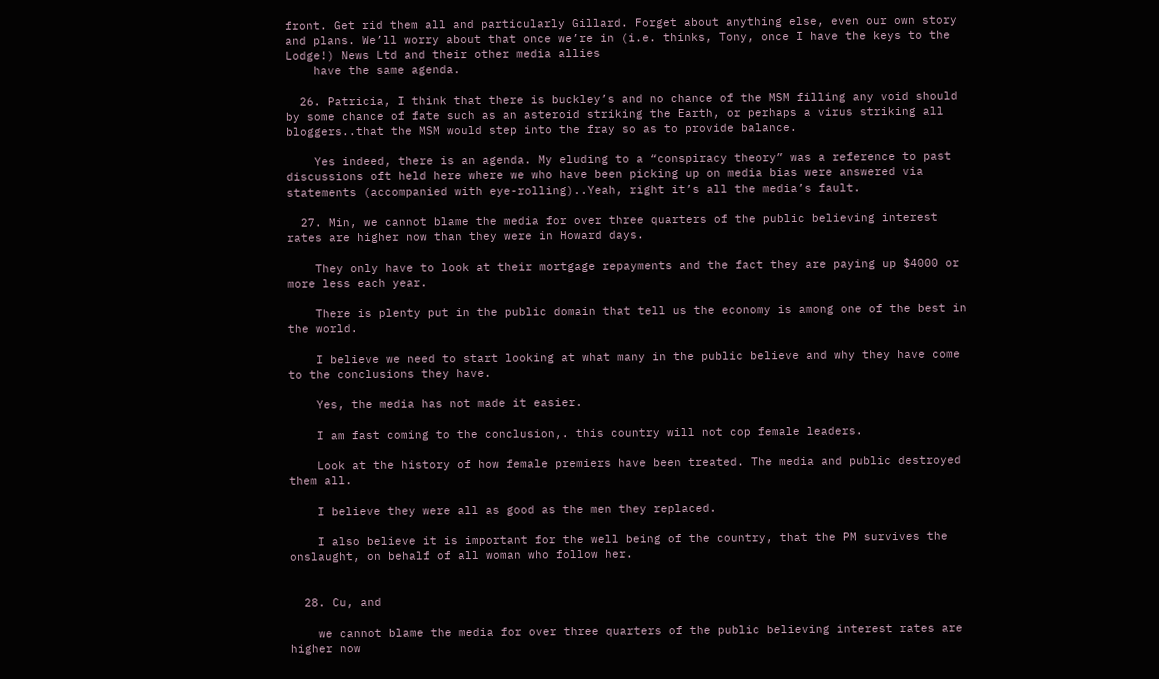front. Get rid them all and particularly Gillard. Forget about anything else, even our own story and plans. We’ll worry about that once we’re in (i.e. thinks, Tony, once I have the keys to the Lodge!) News Ltd and their other media allies
    have the same agenda.

  26. Patricia, I think that there is buckley’s and no chance of the MSM filling any void should by some chance of fate such as an asteroid striking the Earth, or perhaps a virus striking all bloggers..that the MSM would step into the fray so as to provide balance.

    Yes indeed, there is an agenda. My eluding to a “conspiracy theory” was a reference to past discussions oft held here where we who have been picking up on media bias were answered via statements (accompanied with eye-rolling)..Yeah, right it’s all the media’s fault.

  27. Min, we cannot blame the media for over three quarters of the public believing interest rates are higher now than they were in Howard days.

    They only have to look at their mortgage repayments and the fact they are paying up $4000 or more less each year.

    There is plenty put in the public domain that tell us the economy is among one of the best in the world.

    I believe we need to start looking at what many in the public believe and why they have come to the conclusions they have.

    Yes, the media has not made it easier.

    I am fast coming to the conclusion,. this country will not cop female leaders.

    Look at the history of how female premiers have been treated. The media and public destroyed them all.

    I believe they were all as good as the men they replaced.

    I also believe it is important for the well being of the country, that the PM survives the onslaught, on behalf of all woman who follow her.


  28. Cu, and

    we cannot blame the media for over three quarters of the public believing interest rates are higher now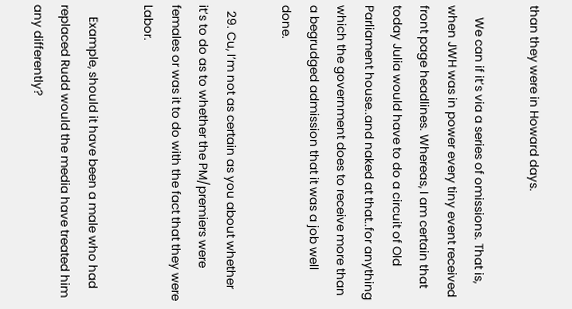than they were in Howard days.

    We can if it’s via a series of omissions. That is, when JWH was in power every tiny event received front page headlines. Whereas, I am certain that today Julia would have to do a circuit of Old Parliament house..and naked at that..for anything which the government does to receive more than a begrudged admission that it was a job well done.

  29. Cu, I’m not as certain as you about whether it’s to do as to whether the PM/premiers were females or was it to do with the fact that they were Labor.

    Example, should it have been a male who had replaced Rudd would the media have treated him any differently?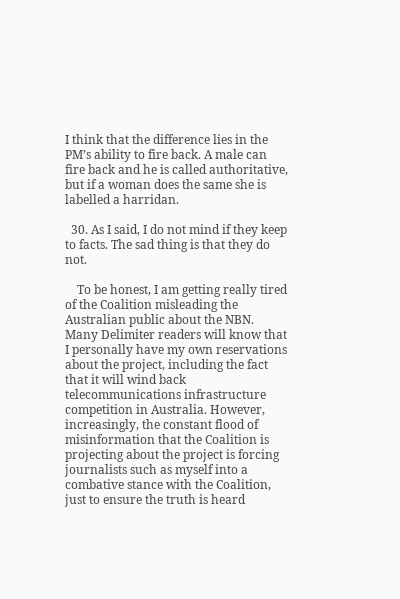I think that the difference lies in the PM’s ability to fire back. A male can fire back and he is called authoritative, but if a woman does the same she is labelled a harridan.

  30. As I said, I do not mind if they keep to facts. The sad thing is that they do not.

    To be honest, I am getting really tired of the Coalition misleading the Australian public about the NBN. Many Delimiter readers will know that I personally have my own reservations about the project, including the fact that it will wind back telecommunications infrastructure competition in Australia. However, increasingly, the constant flood of misinformation that the Coalition is projecting about the project is forcing journalists such as myself into a combative stance with the Coalition, just to ensure the truth is heard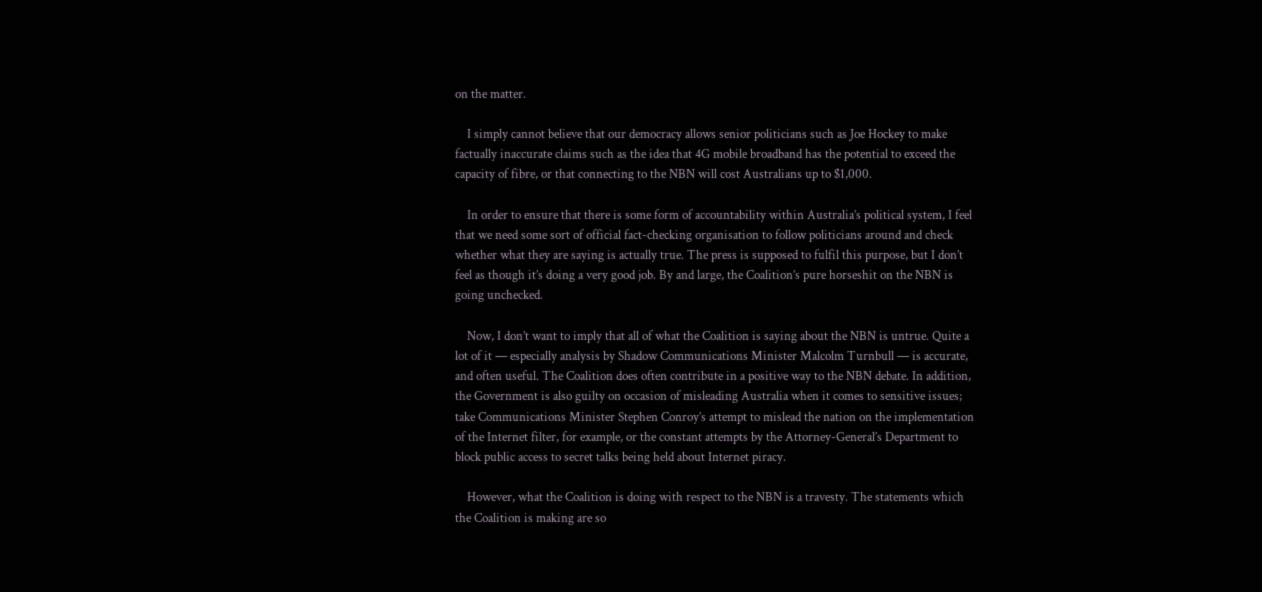on the matter.

    I simply cannot believe that our democracy allows senior politicians such as Joe Hockey to make factually inaccurate claims such as the idea that 4G mobile broadband has the potential to exceed the capacity of fibre, or that connecting to the NBN will cost Australians up to $1,000.

    In order to ensure that there is some form of accountability within Australia’s political system, I feel that we need some sort of official fact-checking organisation to follow politicians around and check whether what they are saying is actually true. The press is supposed to fulfil this purpose, but I don’t feel as though it’s doing a very good job. By and large, the Coalition’s pure horseshit on the NBN is going unchecked.

    Now, I don’t want to imply that all of what the Coalition is saying about the NBN is untrue. Quite a lot of it — especially analysis by Shadow Communications Minister Malcolm Turnbull — is accurate, and often useful. The Coalition does often contribute in a positive way to the NBN debate. In addition, the Government is also guilty on occasion of misleading Australia when it comes to sensitive issues; take Communications Minister Stephen Conroy’s attempt to mislead the nation on the implementation of the Internet filter, for example, or the constant attempts by the Attorney-General’s Department to block public access to secret talks being held about Internet piracy.

    However, what the Coalition is doing with respect to the NBN is a travesty. The statements which the Coalition is making are so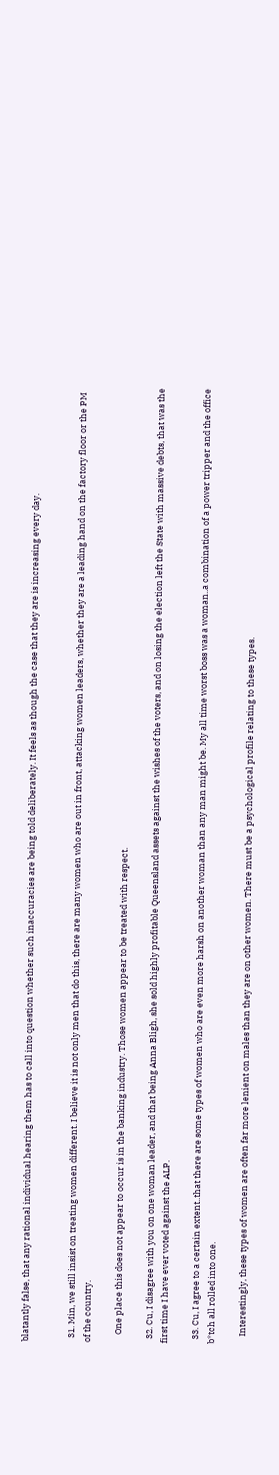blatantly false, that any rational individual hearing them has to call into question whether such inaccuracies are being told deliberately. It feels as though the case that they are is increasing every day.


  31. Min, we still insist on treating women different. I believe it is not only men that do this, there are many women who are out in front, attacking women leaders, whether they are a leading hand on the factory floor or the PM of the country.

    One place this does not appear to occur is in the banking industry. Those women appear to be treated with respect.

  32. Cu, I disagree with you on one woman leader, and that being Anna Bligh, she sold highly profitable Queensland assets against the wishes of the voters, and on losing the election left the State with massive debts, that was the first time I have ever voted against the ALP.

  33. Cu, I agree to a certain extent..that there are some types of women who are even more harsh on another woman than any man might be. My all time worst boss was a woman..a combination of a power tripper and the office b*tch all rolled into one.

    Interestingly, these types of women are often far more lenient on males than they are on other women. There must be a psychological profile relating to these types.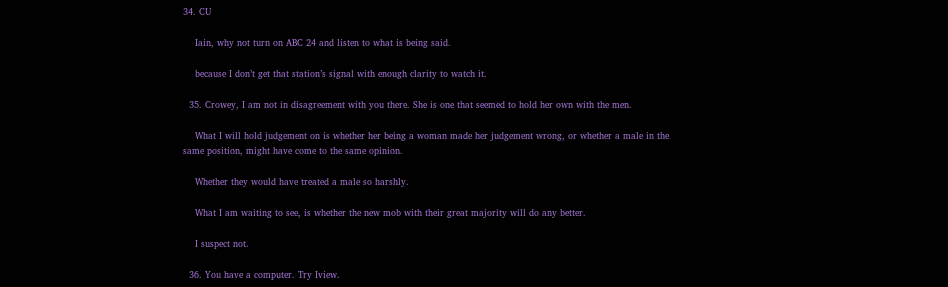34. CU

    Iain, why not turn on ABC 24 and listen to what is being said.

    because I don’t get that station’s signal with enough clarity to watch it.

  35. Crowey, I am not in disagreement with you there. She is one that seemed to hold her own with the men.

    What I will hold judgement on is whether her being a woman made her judgement wrong, or whether a male in the same position, might have come to the same opinion.

    Whether they would have treated a male so harshly.

    What I am waiting to see, is whether the new mob with their great majority will do any better.

    I suspect not.

  36. You have a computer. Try Iview.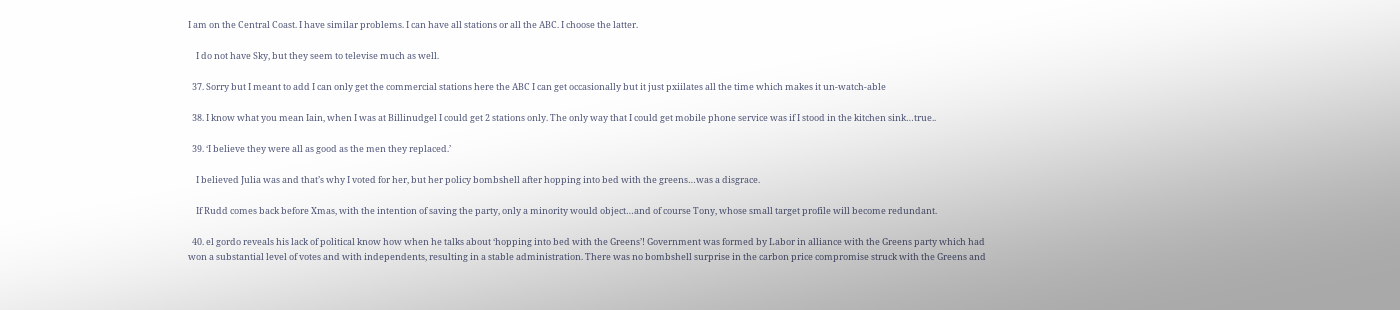I am on the Central Coast. I have similar problems. I can have all stations or all the ABC. I choose the latter.

    I do not have Sky, but they seem to televise much as well.

  37. Sorry but I meant to add I can only get the commercial stations here the ABC I can get occasionally but it just pxiilates all the time which makes it un-watch-able

  38. I know what you mean Iain, when I was at Billinudgel I could get 2 stations only. The only way that I could get mobile phone service was if I stood in the kitchen sink…true..

  39. ‘I believe they were all as good as the men they replaced.’

    I believed Julia was and that’s why I voted for her, but her policy bombshell after hopping into bed with the greens…was a disgrace.

    If Rudd comes back before Xmas, with the intention of saving the party, only a minority would object…and of course Tony, whose small target profile will become redundant.

  40. el gordo reveals his lack of political know how when he talks about ‘hopping into bed with the Greens’! Government was formed by Labor in alliance with the Greens party which had won a substantial level of votes and with independents, resulting in a stable administration. There was no bombshell surprise in the carbon price compromise struck with the Greens and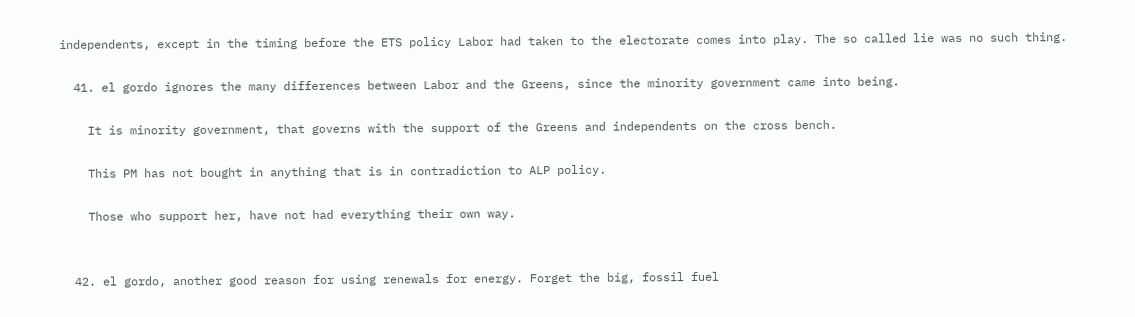independents, except in the timing before the ETS policy Labor had taken to the electorate comes into play. The so called lie was no such thing.

  41. el gordo ignores the many differences between Labor and the Greens, since the minority government came into being.

    It is minority government, that governs with the support of the Greens and independents on the cross bench.

    This PM has not bought in anything that is in contradiction to ALP policy.

    Those who support her, have not had everything their own way.


  42. el gordo, another good reason for using renewals for energy. Forget the big, fossil fuel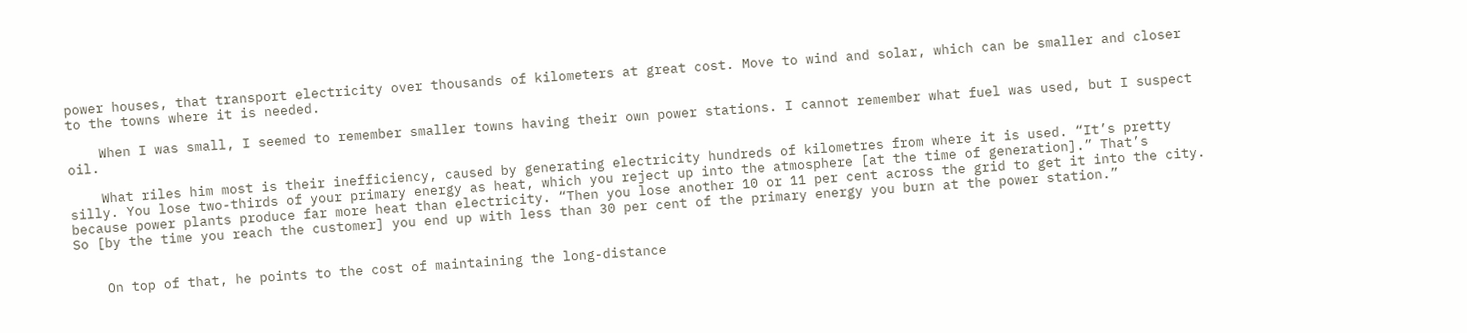power houses, that transport electricity over thousands of kilometers at great cost. Move to wind and solar, which can be smaller and closer to the towns where it is needed.

    When I was small, I seemed to remember smaller towns having their own power stations. I cannot remember what fuel was used, but I suspect oil.

    What riles him most is their inefficiency, caused by generating electricity hundreds of kilometres from where it is used. “It’s pretty silly. You lose two-thirds of your primary energy as heat, which you reject up into the atmosphere [at the time of generation].” That’s because power plants produce far more heat than electricity. “Then you lose another 10 or 11 per cent across the grid to get it into the city. So [by the time you reach the customer] you end up with less than 30 per cent of the primary energy you burn at the power station.”


    On top of that, he points to the cost of maintaining the long-distance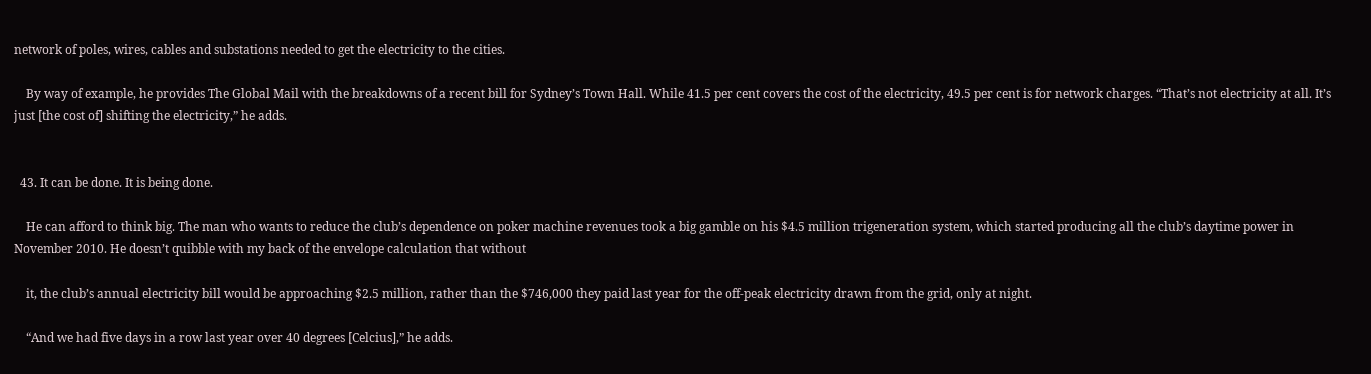network of poles, wires, cables and substations needed to get the electricity to the cities.

    By way of example, he provides The Global Mail with the breakdowns of a recent bill for Sydney’s Town Hall. While 41.5 per cent covers the cost of the electricity, 49.5 per cent is for network charges. “That’s not electricity at all. It’s just [the cost of] shifting the electricity,” he adds.


  43. It can be done. It is being done.

    He can afford to think big. The man who wants to reduce the club’s dependence on poker machine revenues took a big gamble on his $4.5 million trigeneration system, which started producing all the club’s daytime power in November 2010. He doesn’t quibble with my back of the envelope calculation that without

    it, the club’s annual electricity bill would be approaching $2.5 million, rather than the $746,000 they paid last year for the off-peak electricity drawn from the grid, only at night.

    “And we had five days in a row last year over 40 degrees [Celcius],” he adds.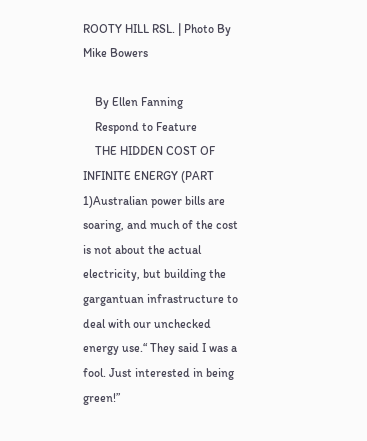ROOTY HILL RSL. | Photo By Mike Bowers

    By Ellen Fanning
    Respond to Feature
    THE HIDDEN COST OF INFINITE ENERGY (PART 1)Australian power bills are soaring, and much of the cost is not about the actual electricity, but building the gargantuan infrastructure to deal with our unchecked energy use.“ They said I was a fool. Just interested in being green!”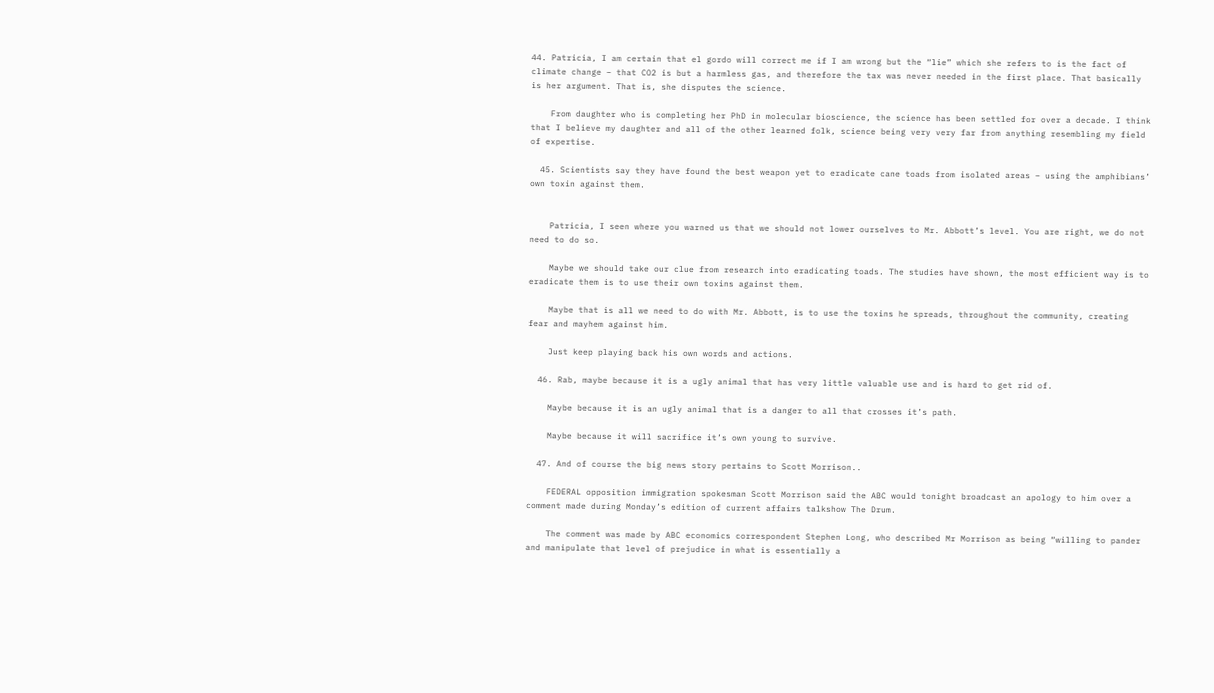44. Patricia, I am certain that el gordo will correct me if I am wrong but the “lie” which she refers to is the fact of climate change – that CO2 is but a harmless gas, and therefore the tax was never needed in the first place. That basically is her argument. That is, she disputes the science.

    From daughter who is completing her PhD in molecular bioscience, the science has been settled for over a decade. I think that I believe my daughter and all of the other learned folk, science being very very far from anything resembling my field of expertise.

  45. Scientists say they have found the best weapon yet to eradicate cane toads from isolated areas – using the amphibians’ own toxin against them.


    Patricia, I seen where you warned us that we should not lower ourselves to Mr. Abbott’s level. You are right, we do not need to do so.

    Maybe we should take our clue from research into eradicating toads. The studies have shown, the most efficient way is to eradicate them is to use their own toxins against them.

    Maybe that is all we need to do with Mr. Abbott, is to use the toxins he spreads, throughout the community, creating fear and mayhem against him.

    Just keep playing back his own words and actions.

  46. Rab, maybe because it is a ugly animal that has very little valuable use and is hard to get rid of.

    Maybe because it is an ugly animal that is a danger to all that crosses it’s path.

    Maybe because it will sacrifice it’s own young to survive.

  47. And of course the big news story pertains to Scott Morrison..

    FEDERAL opposition immigration spokesman Scott Morrison said the ABC would tonight broadcast an apology to him over a comment made during Monday’s edition of current affairs talkshow The Drum.

    The comment was made by ABC economics correspondent Stephen Long, who described Mr Morrison as being “willing to pander and manipulate that level of prejudice in what is essentially a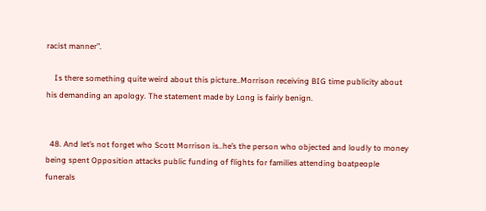racist manner”.

    Is there something quite weird about this picture..Morrison receiving BIG time publicity about his demanding an apology. The statement made by Long is fairly benign.


  48. And let’s not forget who Scott Morrison is..he’s the person who objected and loudly to money being spent Opposition attacks public funding of flights for families attending boatpeople funerals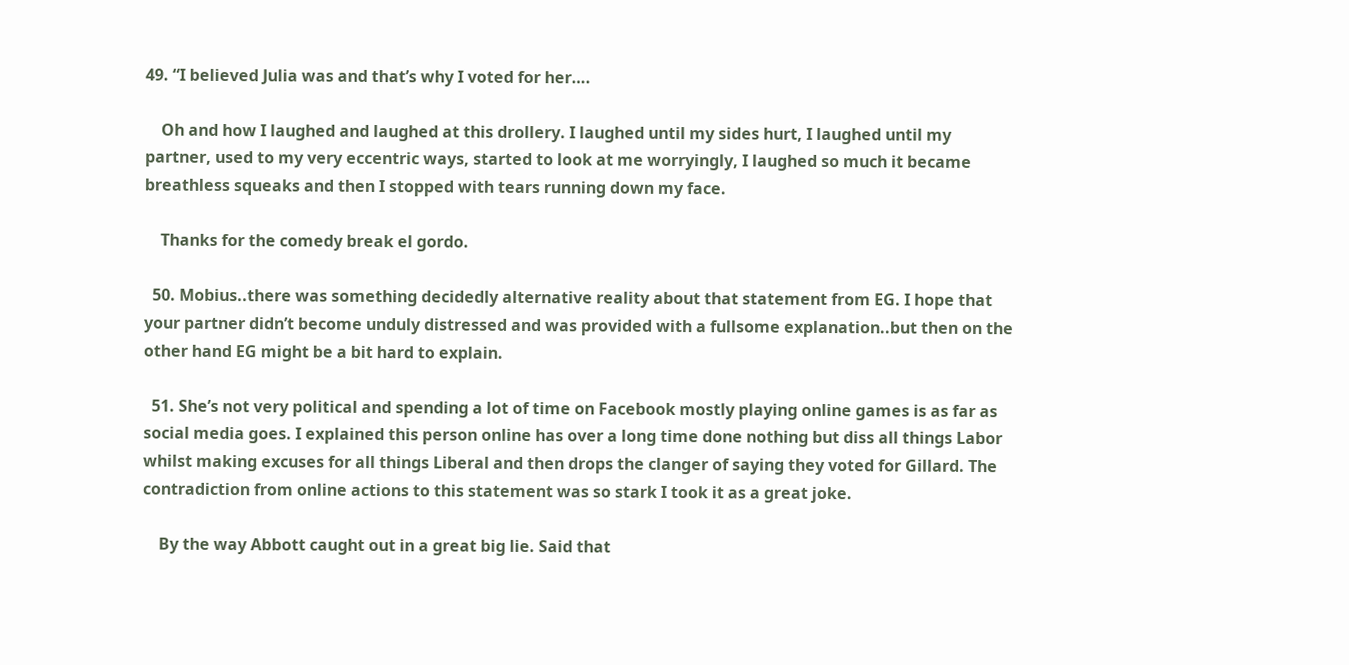49. “I believed Julia was and that’s why I voted for her….

    Oh and how I laughed and laughed at this drollery. I laughed until my sides hurt, I laughed until my partner, used to my very eccentric ways, started to look at me worryingly, I laughed so much it became breathless squeaks and then I stopped with tears running down my face.

    Thanks for the comedy break el gordo.

  50. Mobius..there was something decidedly alternative reality about that statement from EG. I hope that your partner didn’t become unduly distressed and was provided with a fullsome explanation..but then on the other hand EG might be a bit hard to explain.

  51. She’s not very political and spending a lot of time on Facebook mostly playing online games is as far as social media goes. I explained this person online has over a long time done nothing but diss all things Labor whilst making excuses for all things Liberal and then drops the clanger of saying they voted for Gillard. The contradiction from online actions to this statement was so stark I took it as a great joke.

    By the way Abbott caught out in a great big lie. Said that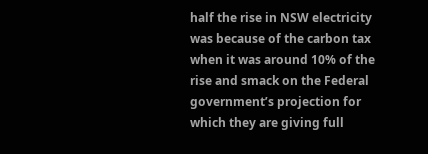half the rise in NSW electricity was because of the carbon tax when it was around 10% of the rise and smack on the Federal government’s projection for which they are giving full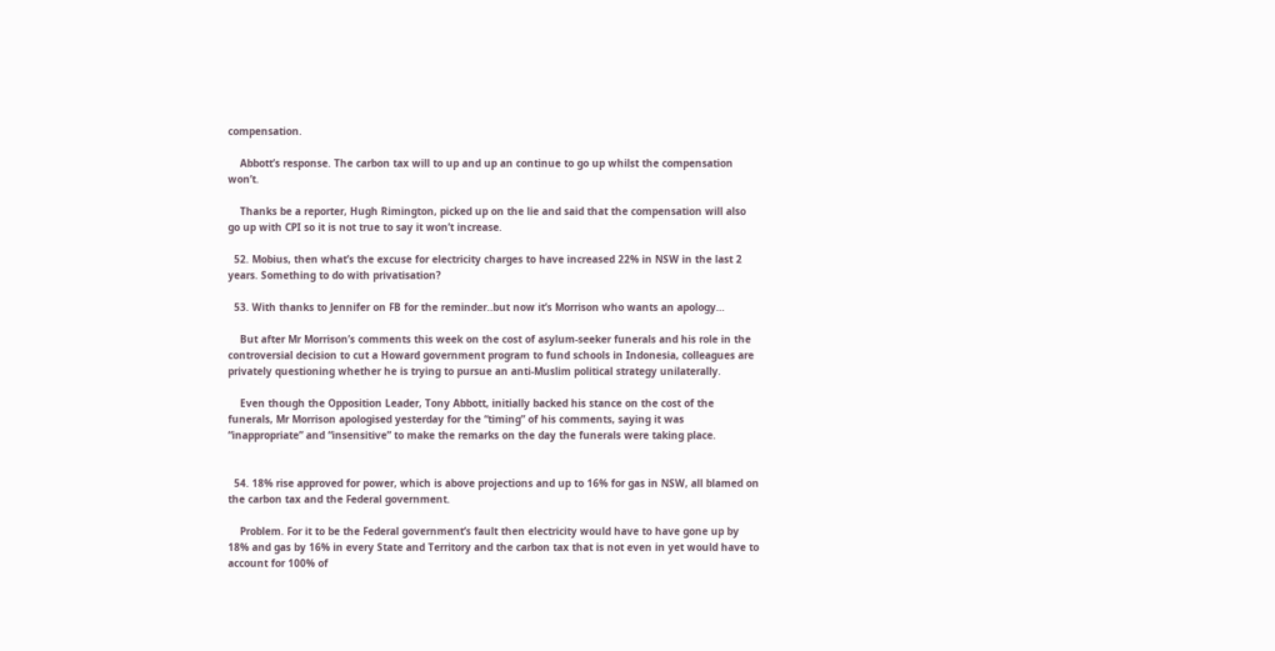compensation.

    Abbott’s response. The carbon tax will to up and up an continue to go up whilst the compensation won’t.

    Thanks be a reporter, Hugh Rimington, picked up on the lie and said that the compensation will also go up with CPI so it is not true to say it won’t increase.

  52. Mobius, then what’s the excuse for electricity charges to have increased 22% in NSW in the last 2 years. Something to do with privatisation?

  53. With thanks to Jennifer on FB for the reminder..but now it’s Morrison who wants an apology…

    But after Mr Morrison’s comments this week on the cost of asylum-seeker funerals and his role in the controversial decision to cut a Howard government program to fund schools in Indonesia, colleagues are privately questioning whether he is trying to pursue an anti-Muslim political strategy unilaterally.

    Even though the Opposition Leader, Tony Abbott, initially backed his stance on the cost of the funerals, Mr Morrison apologised yesterday for the “timing” of his comments, saying it was “inappropriate” and “insensitive” to make the remarks on the day the funerals were taking place.


  54. 18% rise approved for power, which is above projections and up to 16% for gas in NSW, all blamed on the carbon tax and the Federal government.

    Problem. For it to be the Federal government’s fault then electricity would have to have gone up by 18% and gas by 16% in every State and Territory and the carbon tax that is not even in yet would have to account for 100% of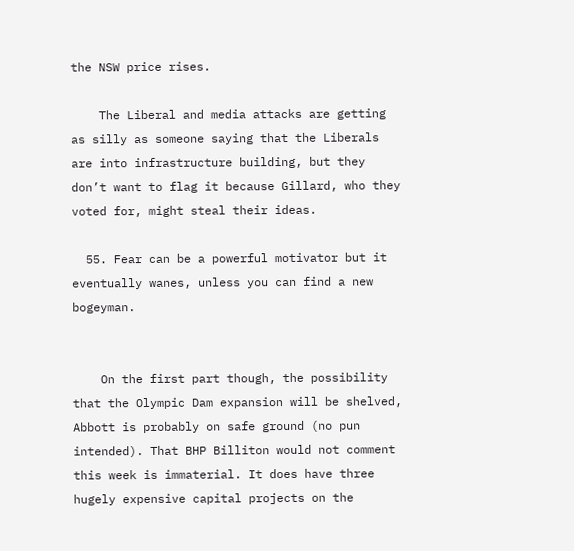the NSW price rises.

    The Liberal and media attacks are getting as silly as someone saying that the Liberals are into infrastructure building, but they don’t want to flag it because Gillard, who they voted for, might steal their ideas.

  55. Fear can be a powerful motivator but it eventually wanes, unless you can find a new bogeyman.


    On the first part though, the possibility that the Olympic Dam expansion will be shelved, Abbott is probably on safe ground (no pun intended). That BHP Billiton would not comment this week is immaterial. It does have three hugely expensive capital projects on the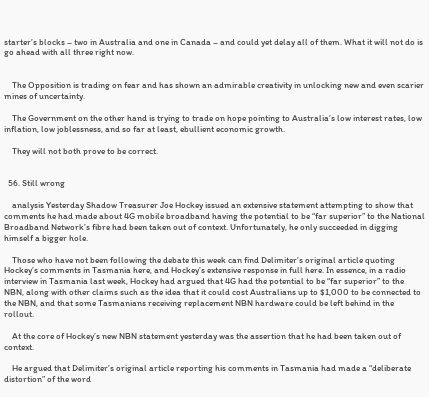starter’s blocks – two in Australia and one in Canada – and could yet delay all of them. What it will not do is go ahead with all three right now.


    The Opposition is trading on fear and has shown an admirable creativity in unlocking new and even scarier mines of uncertainty.

    The Government on the other hand is trying to trade on hope pointing to Australia’s low interest rates, low inflation, low joblessness, and so far at least, ebullient economic growth.

    They will not both prove to be correct.


  56. Still wrong

    analysis Yesterday Shadow Treasurer Joe Hockey issued an extensive statement attempting to show that comments he had made about 4G mobile broadband having the potential to be “far superior” to the National Broadband Network’s fibre had been taken out of context. Unfortunately, he only succeeded in digging himself a bigger hole.

    Those who have not been following the debate this week can find Delimiter’s original article quoting Hockey’s comments in Tasmania here, and Hockey’s extensive response in full here. In essence, in a radio interview in Tasmania last week, Hockey had argued that 4G had the potential to be “far superior” to the NBN, along with other claims such as the idea that it could cost Australians up to $1,000 to be connected to the NBN, and that some Tasmanians receiving replacement NBN hardware could be left behind in the rollout.

    At the core of Hockey’s new NBN statement yesterday was the assertion that he had been taken out of context.

    He argued that Delimiter’s original article reporting his comments in Tasmania had made a “deliberate distortion” of the word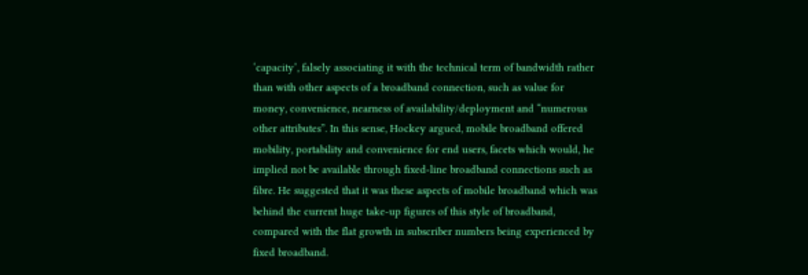‘capacity’, falsely associating it with the technical term of bandwidth rather than with other aspects of a broadband connection, such as value for money, convenience, nearness of availability/deployment and “numerous other attributes”. In this sense, Hockey argued, mobile broadband offered mobility, portability and convenience for end users, facets which would, he implied not be available through fixed-line broadband connections such as fibre. He suggested that it was these aspects of mobile broadband which was behind the current huge take-up figures of this style of broadband, compared with the flat growth in subscriber numbers being experienced by fixed broadband.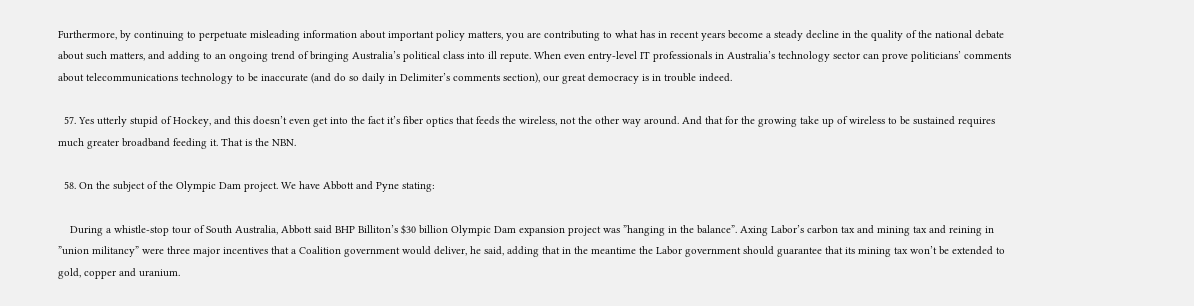Furthermore, by continuing to perpetuate misleading information about important policy matters, you are contributing to what has in recent years become a steady decline in the quality of the national debate about such matters, and adding to an ongoing trend of bringing Australia’s political class into ill repute. When even entry-level IT professionals in Australia’s technology sector can prove politicians’ comments about telecommunications technology to be inaccurate (and do so daily in Delimiter’s comments section), our great democracy is in trouble indeed.

  57. Yes utterly stupid of Hockey, and this doesn’t even get into the fact it’s fiber optics that feeds the wireless, not the other way around. And that for the growing take up of wireless to be sustained requires much greater broadband feeding it. That is the NBN.

  58. On the subject of the Olympic Dam project. We have Abbott and Pyne stating:

    During a whistle-stop tour of South Australia, Abbott said BHP Billiton’s $30 billion Olympic Dam expansion project was ”hanging in the balance”. Axing Labor’s carbon tax and mining tax and reining in ”union militancy” were three major incentives that a Coalition government would deliver, he said, adding that in the meantime the Labor government should guarantee that its mining tax won’t be extended to gold, copper and uranium.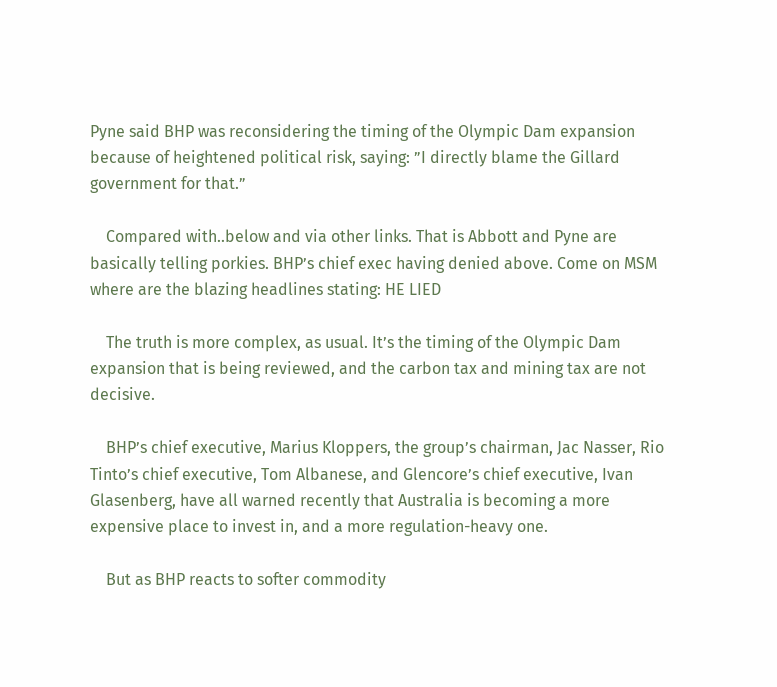Pyne said BHP was reconsidering the timing of the Olympic Dam expansion because of heightened political risk, saying: ”I directly blame the Gillard government for that.”

    Compared with..below and via other links. That is Abbott and Pyne are basically telling porkies. BHP’s chief exec having denied above. Come on MSM where are the blazing headlines stating: HE LIED

    The truth is more complex, as usual. It’s the timing of the Olympic Dam expansion that is being reviewed, and the carbon tax and mining tax are not decisive.

    BHP’s chief executive, Marius Kloppers, the group’s chairman, Jac Nasser, Rio Tinto’s chief executive, Tom Albanese, and Glencore’s chief executive, Ivan Glasenberg, have all warned recently that Australia is becoming a more expensive place to invest in, and a more regulation-heavy one.

    But as BHP reacts to softer commodity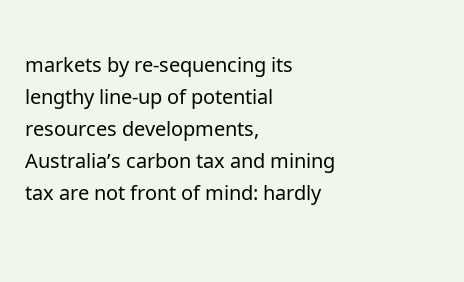markets by re-sequencing its lengthy line-up of potential resources developments, Australia’s carbon tax and mining tax are not front of mind: hardly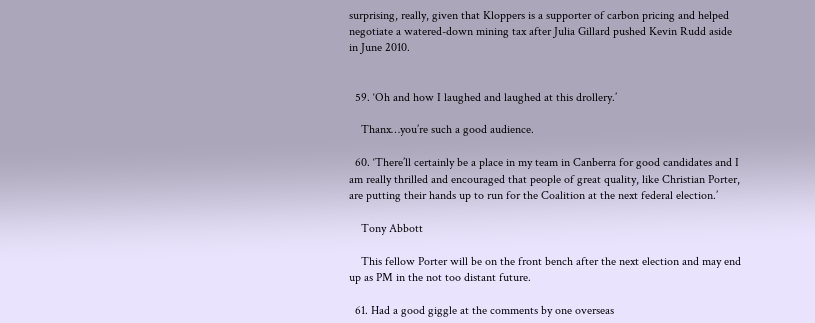surprising, really, given that Kloppers is a supporter of carbon pricing and helped negotiate a watered-down mining tax after Julia Gillard pushed Kevin Rudd aside in June 2010.


  59. ‘Oh and how I laughed and laughed at this drollery.’

    Thanx…you’re such a good audience.

  60. ‘There’ll certainly be a place in my team in Canberra for good candidates and I am really thrilled and encouraged that people of great quality, like Christian Porter, are putting their hands up to run for the Coalition at the next federal election.’

    Tony Abbott

    This fellow Porter will be on the front bench after the next election and may end up as PM in the not too distant future.

  61. Had a good giggle at the comments by one overseas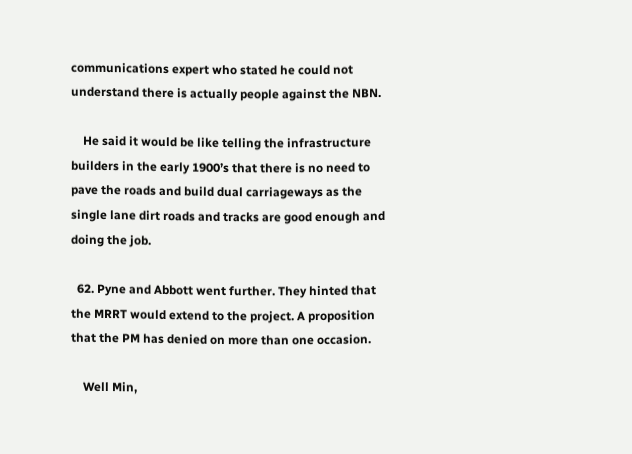communications expert who stated he could not understand there is actually people against the NBN.

    He said it would be like telling the infrastructure builders in the early 1900’s that there is no need to pave the roads and build dual carriageways as the single lane dirt roads and tracks are good enough and doing the job.

  62. Pyne and Abbott went further. They hinted that the MRRT would extend to the project. A proposition that the PM has denied on more than one occasion.

    Well Min,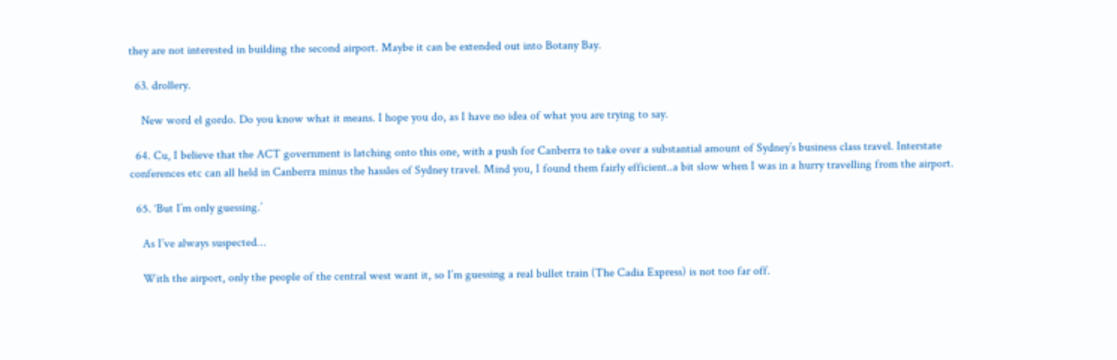they are not interested in building the second airport. Maybe it can be extended out into Botany Bay.

  63. drollery.

    New word el gordo. Do you know what it means. I hope you do, as I have no idea of what you are trying to say.

  64. Cu, I believe that the ACT government is latching onto this one, with a push for Canberra to take over a substantial amount of Sydney’s business class travel. Interstate conferences etc can all held in Canberra minus the hassles of Sydney travel. Mind you, I found them fairly efficient..a bit slow when I was in a hurry travelling from the airport.

  65. ‘But I’m only guessing.’

    As I’ve always suspected…

    With the airport, only the people of the central west want it, so I’m guessing a real bullet train (The Cadia Express) is not too far off.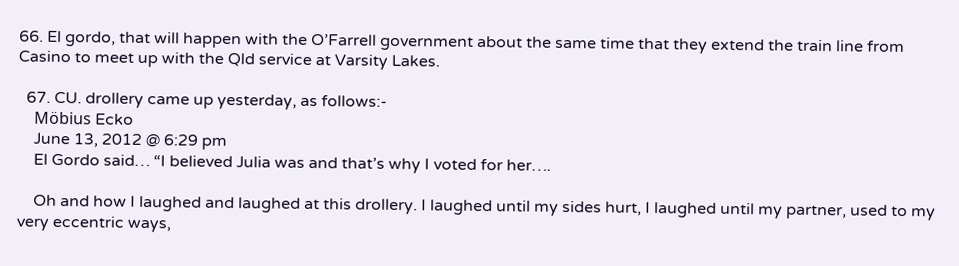66. El gordo, that will happen with the O’Farrell government about the same time that they extend the train line from Casino to meet up with the Qld service at Varsity Lakes.

  67. CU. drollery came up yesterday, as follows:-
    Möbius Ecko
    June 13, 2012 @ 6:29 pm
    El Gordo said… “I believed Julia was and that’s why I voted for her….

    Oh and how I laughed and laughed at this drollery. I laughed until my sides hurt, I laughed until my partner, used to my very eccentric ways,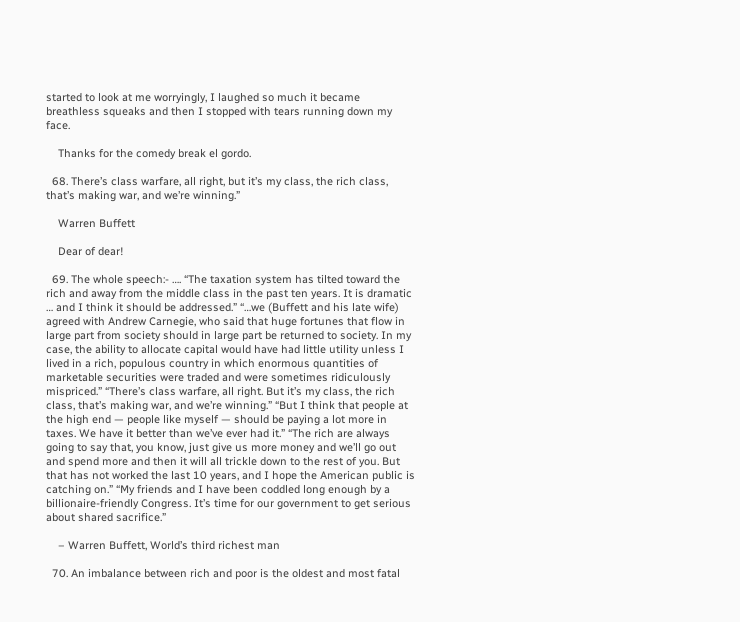started to look at me worryingly, I laughed so much it became breathless squeaks and then I stopped with tears running down my face.

    Thanks for the comedy break el gordo.

  68. There’s class warfare, all right, but it’s my class, the rich class, that’s making war, and we’re winning.”

    Warren Buffett

    Dear of dear!

  69. The whole speech:- …. “The taxation system has tilted toward the rich and away from the middle class in the past ten years. It is dramatic … and I think it should be addressed.” “…we (Buffett and his late wife) agreed with Andrew Carnegie, who said that huge fortunes that flow in large part from society should in large part be returned to society. In my case, the ability to allocate capital would have had little utility unless I lived in a rich, populous country in which enormous quantities of marketable securities were traded and were sometimes ridiculously mispriced.” “There’s class warfare, all right. But it’s my class, the rich class, that’s making war, and we’re winning.” “But I think that people at the high end — people like myself — should be paying a lot more in taxes. We have it better than we’ve ever had it.” “The rich are always going to say that, you know, just give us more money and we’ll go out and spend more and then it will all trickle down to the rest of you. But that has not worked the last 10 years, and I hope the American public is catching on.” “My friends and I have been coddled long enough by a billionaire-friendly Congress. It’s time for our government to get serious about shared sacrifice.”

    – Warren Buffett, World’s third richest man

  70. An imbalance between rich and poor is the oldest and most fatal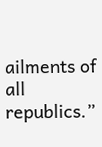ailments of all republics.”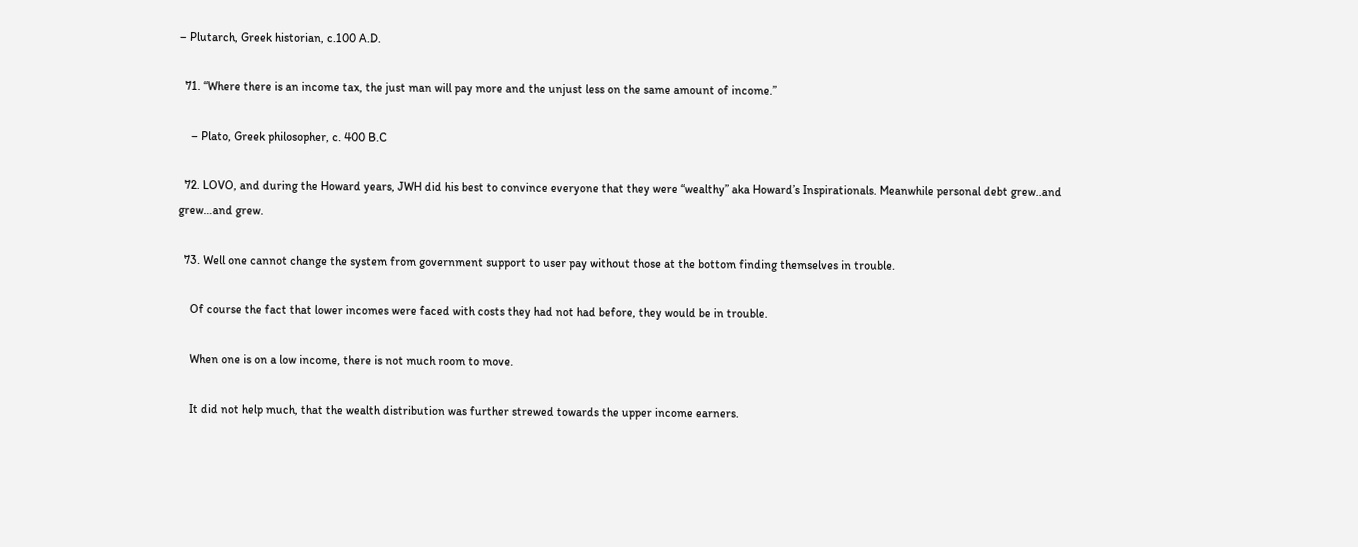– Plutarch, Greek historian, c.100 A.D.

  71. “Where there is an income tax, the just man will pay more and the unjust less on the same amount of income.”

    – Plato, Greek philosopher, c. 400 B.C

  72. LOVO, and during the Howard years, JWH did his best to convince everyone that they were “wealthy” aka Howard’s Inspirationals. Meanwhile personal debt grew..and grew…and grew.

  73. Well one cannot change the system from government support to user pay without those at the bottom finding themselves in trouble.

    Of course the fact that lower incomes were faced with costs they had not had before, they would be in trouble.

    When one is on a low income, there is not much room to move.

    It did not help much, that the wealth distribution was further strewed towards the upper income earners.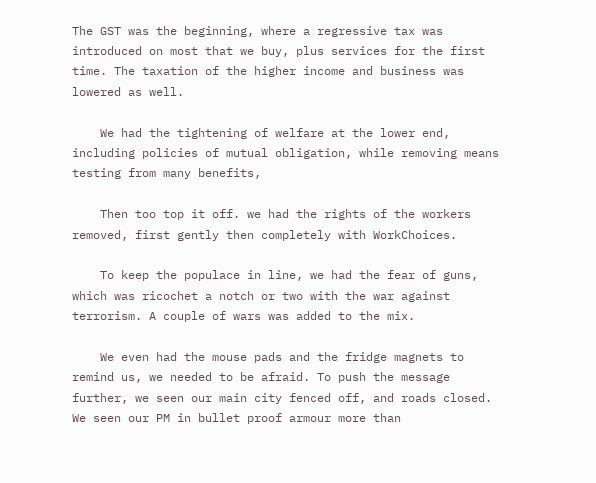The GST was the beginning, where a regressive tax was introduced on most that we buy, plus services for the first time. The taxation of the higher income and business was lowered as well.

    We had the tightening of welfare at the lower end, including policies of mutual obligation, while removing means testing from many benefits,

    Then too top it off. we had the rights of the workers removed, first gently then completely with WorkChoices.

    To keep the populace in line, we had the fear of guns, which was ricochet a notch or two with the war against terrorism. A couple of wars was added to the mix.

    We even had the mouse pads and the fridge magnets to remind us, we needed to be afraid. To push the message further, we seen our main city fenced off, and roads closed. We seen our PM in bullet proof armour more than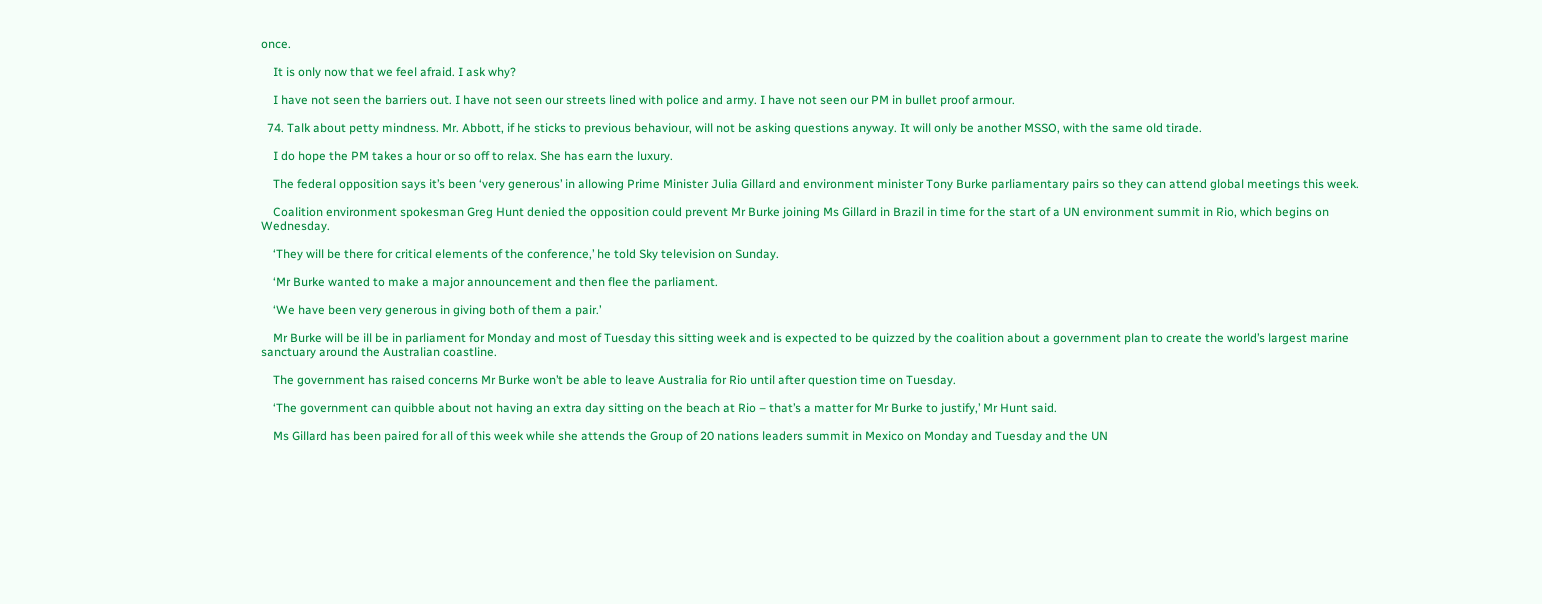once.

    It is only now that we feel afraid. I ask why?

    I have not seen the barriers out. I have not seen our streets lined with police and army. I have not seen our PM in bullet proof armour.

  74. Talk about petty mindness. Mr. Abbott, if he sticks to previous behaviour, will not be asking questions anyway. It will only be another MSSO, with the same old tirade.

    I do hope the PM takes a hour or so off to relax. She has earn the luxury.

    The federal opposition says it’s been ‘very generous’ in allowing Prime Minister Julia Gillard and environment minister Tony Burke parliamentary pairs so they can attend global meetings this week.

    Coalition environment spokesman Greg Hunt denied the opposition could prevent Mr Burke joining Ms Gillard in Brazil in time for the start of a UN environment summit in Rio, which begins on Wednesday.

    ‘They will be there for critical elements of the conference,’ he told Sky television on Sunday.

    ‘Mr Burke wanted to make a major announcement and then flee the parliament.

    ‘We have been very generous in giving both of them a pair.’

    Mr Burke will be ill be in parliament for Monday and most of Tuesday this sitting week and is expected to be quizzed by the coalition about a government plan to create the world’s largest marine sanctuary around the Australian coastline.

    The government has raised concerns Mr Burke won’t be able to leave Australia for Rio until after question time on Tuesday.

    ‘The government can quibble about not having an extra day sitting on the beach at Rio – that’s a matter for Mr Burke to justify,’ Mr Hunt said.

    Ms Gillard has been paired for all of this week while she attends the Group of 20 nations leaders summit in Mexico on Monday and Tuesday and the UN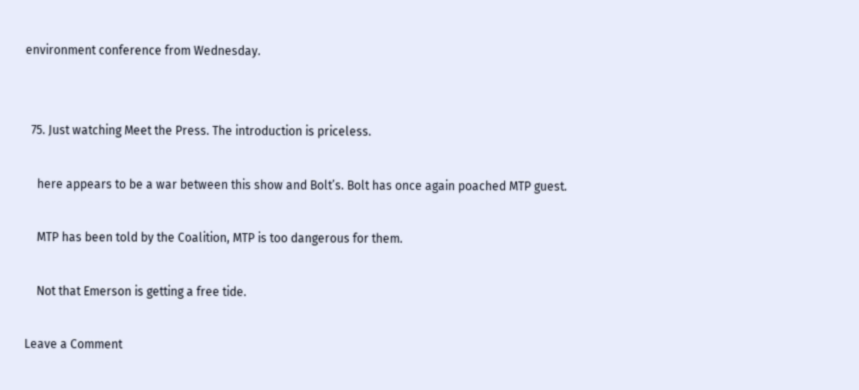environment conference from Wednesday.


  75. Just watching Meet the Press. The introduction is priceless.

    here appears to be a war between this show and Bolt’s. Bolt has once again poached MTP guest.

    MTP has been told by the Coalition, MTP is too dangerous for them.

    Not that Emerson is getting a free tide.

Leave a Comment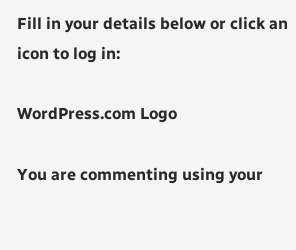Fill in your details below or click an icon to log in:

WordPress.com Logo

You are commenting using your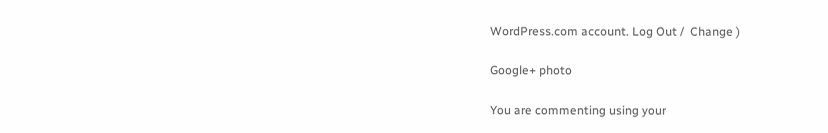WordPress.com account. Log Out /  Change )

Google+ photo

You are commenting using your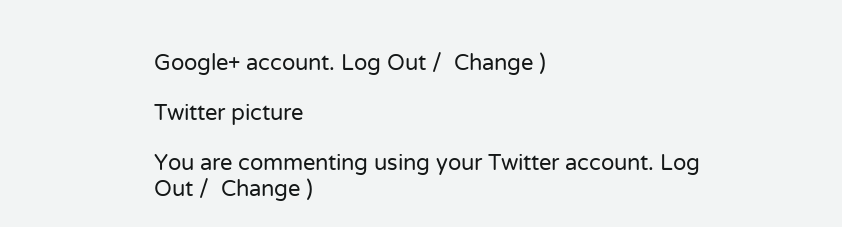Google+ account. Log Out /  Change )

Twitter picture

You are commenting using your Twitter account. Log Out /  Change )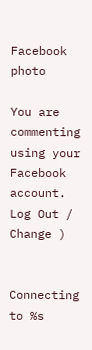Facebook photo

You are commenting using your Facebook account. Log Out /  Change )


Connecting to %s